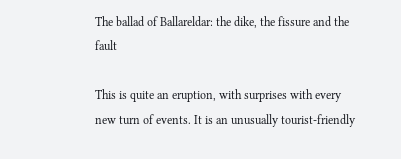The ballad of Ballareldar: the dike, the fissure and the fault

This is quite an eruption, with surprises with every new turn of events. It is an unusually tourist-friendly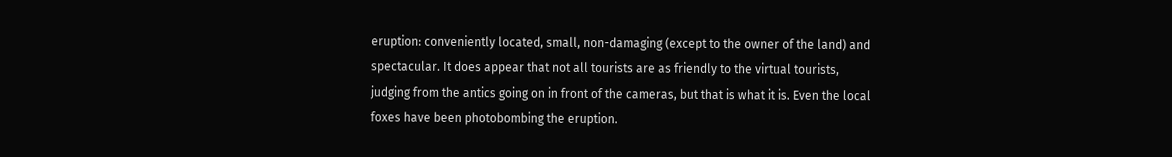eruption: conveniently located, small, non-damaging (except to the owner of the land) and spectacular. It does appear that not all tourists are as friendly to the virtual tourists, judging from the antics going on in front of the cameras, but that is what it is. Even the local foxes have been photobombing the eruption.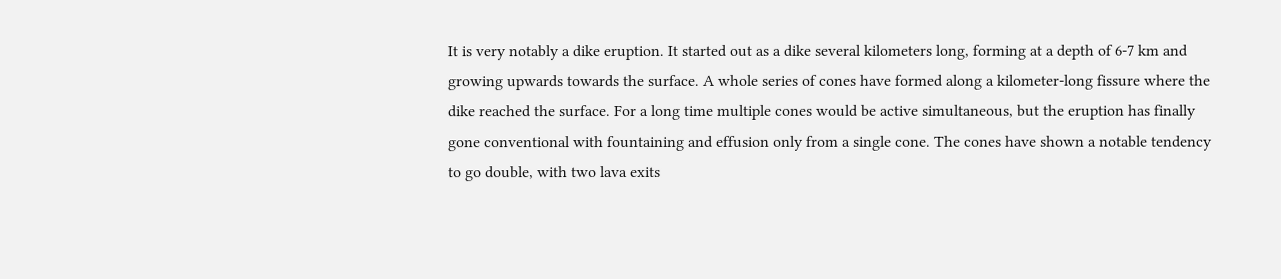It is very notably a dike eruption. It started out as a dike several kilometers long, forming at a depth of 6-7 km and growing upwards towards the surface. A whole series of cones have formed along a kilometer-long fissure where the dike reached the surface. For a long time multiple cones would be active simultaneous, but the eruption has finally gone conventional with fountaining and effusion only from a single cone. The cones have shown a notable tendency to go double, with two lava exits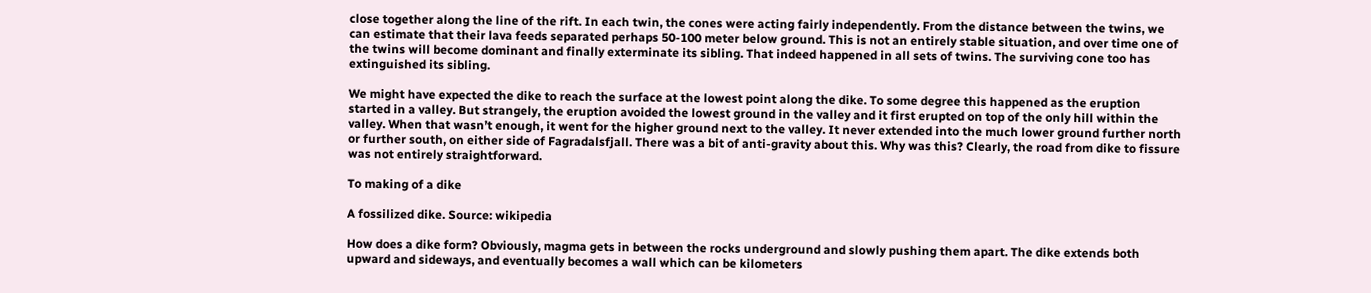close together along the line of the rift. In each twin, the cones were acting fairly independently. From the distance between the twins, we can estimate that their lava feeds separated perhaps 50-100 meter below ground. This is not an entirely stable situation, and over time one of the twins will become dominant and finally exterminate its sibling. That indeed happened in all sets of twins. The surviving cone too has extinguished its sibling.

We might have expected the dike to reach the surface at the lowest point along the dike. To some degree this happened as the eruption started in a valley. But strangely, the eruption avoided the lowest ground in the valley and it first erupted on top of the only hill within the valley. When that wasn’t enough, it went for the higher ground next to the valley. It never extended into the much lower ground further north or further south, on either side of Fagradalsfjall. There was a bit of anti-gravity about this. Why was this? Clearly, the road from dike to fissure was not entirely straightforward.

To making of a dike

A fossilized dike. Source: wikipedia

How does a dike form? Obviously, magma gets in between the rocks underground and slowly pushing them apart. The dike extends both upward and sideways, and eventually becomes a wall which can be kilometers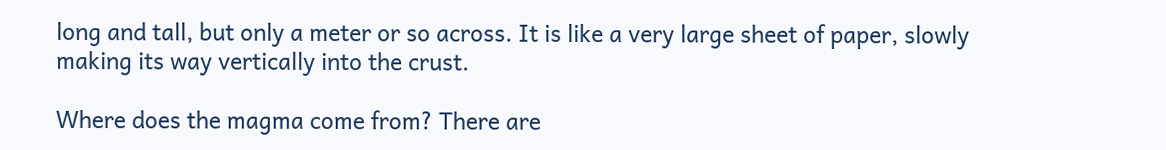long and tall, but only a meter or so across. It is like a very large sheet of paper, slowly making its way vertically into the crust.

Where does the magma come from? There are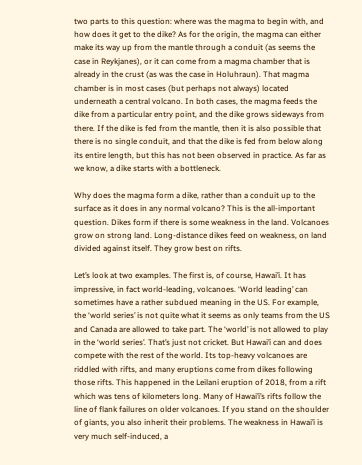two parts to this question: where was the magma to begin with, and how does it get to the dike? As for the origin, the magma can either make its way up from the mantle through a conduit (as seems the case in Reykjanes), or it can come from a magma chamber that is already in the crust (as was the case in Holuhraun). That magma chamber is in most cases (but perhaps not always) located underneath a central volcano. In both cases, the magma feeds the dike from a particular entry point, and the dike grows sideways from there. If the dike is fed from the mantle, then it is also possible that there is no single conduit, and that the dike is fed from below along its entire length, but this has not been observed in practice. As far as we know, a dike starts with a bottleneck.

Why does the magma form a dike, rather than a conduit up to the surface as it does in any normal volcano? This is the all-important question. Dikes form if there is some weakness in the land. Volcanoes grow on strong land. Long-distance dikes feed on weakness, on land divided against itself. They grow best on rifts.

Let’s look at two examples. The first is, of course, Hawai’i. It has impressive, in fact world-leading, volcanoes. ‘World leading’ can sometimes have a rather subdued meaning in the US. For example, the ‘world series’ is not quite what it seems as only teams from the US and Canada are allowed to take part. The ‘world’ is not allowed to play in the ‘world series’. That’s just not cricket. But Hawai’i can and does compete with the rest of the world. Its top-heavy volcanoes are riddled with rifts, and many eruptions come from dikes following those rifts. This happened in the Leilani eruption of 2018, from a rift which was tens of kilometers long. Many of Hawai’i’s rifts follow the line of flank failures on older volcanoes. If you stand on the shoulder of giants, you also inherit their problems. The weakness in Hawai’i is very much self-induced, a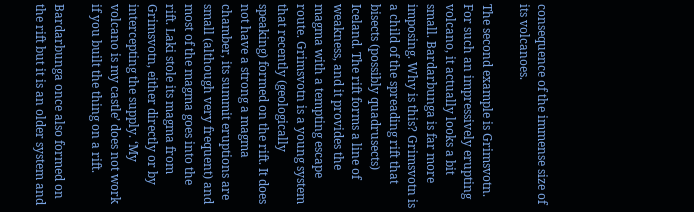consequence of the immense size of its volcanoes.

The second example is Grimsvotn. For such an impressively erupting volcano, it actually looks a bit small. Bardarbunga is far more imposing. Why is this? Grimsvotn is a child of the spreading rift that bisects (possibly quadrusects) Iceland. The rift forms a line of weakness, and it provides the magma with a tempting escape route. Grimsvotn is a young system that recently (geologically speaking) formed on the rift. It does not have a strong a magma chamber, its summit eruptions are small (although very frequent) and most of the magma goes into the rift. Laki stole its magma from Grimsvotn, either directly or by intercepting the supply. ‘My volcano is my castle’ does not work if you built the thing on a rift.

Bardarbunga once also formed on the rift but it is an older system and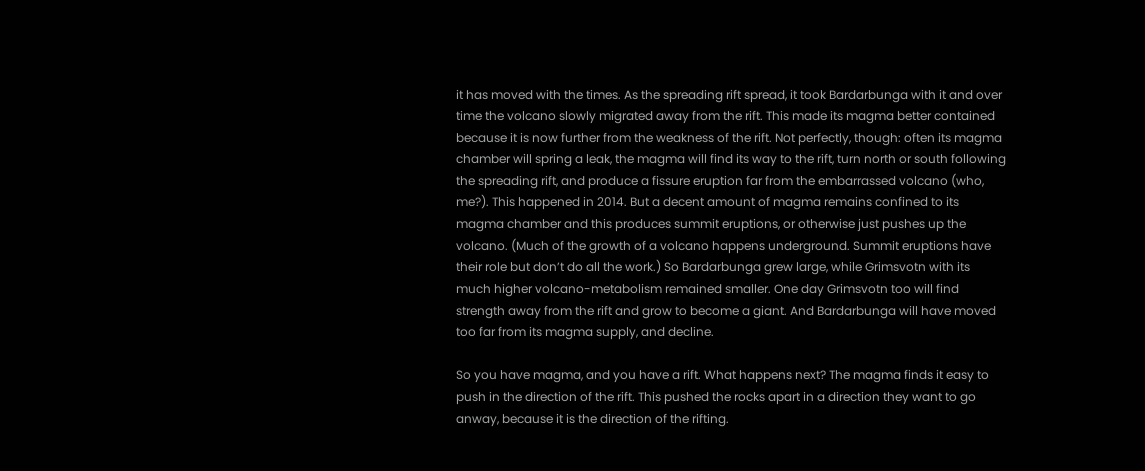it has moved with the times. As the spreading rift spread, it took Bardarbunga with it and over time the volcano slowly migrated away from the rift. This made its magma better contained because it is now further from the weakness of the rift. Not perfectly, though: often its magma chamber will spring a leak, the magma will find its way to the rift, turn north or south following the spreading rift, and produce a fissure eruption far from the embarrassed volcano (who, me?). This happened in 2014. But a decent amount of magma remains confined to its magma chamber and this produces summit eruptions, or otherwise just pushes up the volcano. (Much of the growth of a volcano happens underground. Summit eruptions have their role but don’t do all the work.) So Bardarbunga grew large, while Grimsvotn with its much higher volcano-metabolism remained smaller. One day Grimsvotn too will find strength away from the rift and grow to become a giant. And Bardarbunga will have moved too far from its magma supply, and decline.

So you have magma, and you have a rift. What happens next? The magma finds it easy to push in the direction of the rift. This pushed the rocks apart in a direction they want to go anway, because it is the direction of the rifting.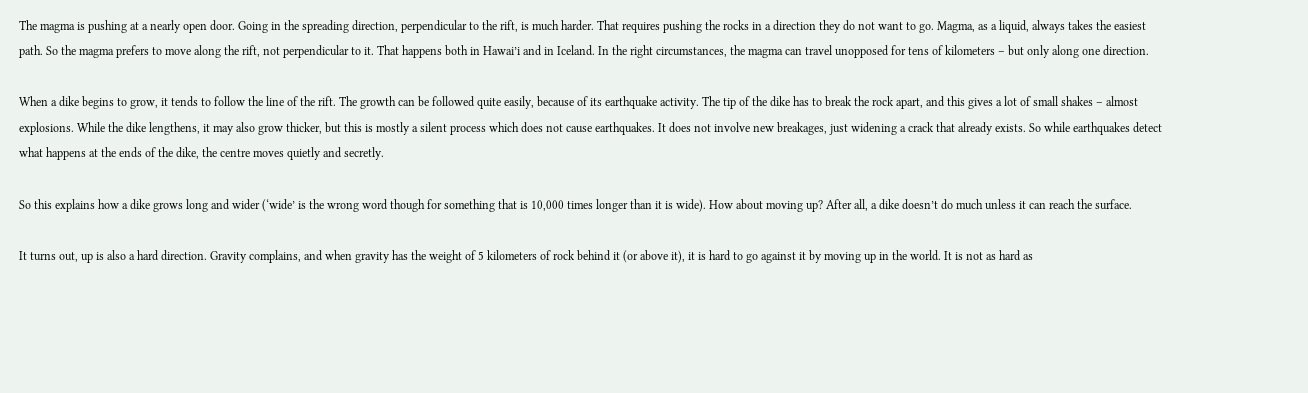The magma is pushing at a nearly open door. Going in the spreading direction, perpendicular to the rift, is much harder. That requires pushing the rocks in a direction they do not want to go. Magma, as a liquid, always takes the easiest path. So the magma prefers to move along the rift, not perpendicular to it. That happens both in Hawai’i and in Iceland. In the right circumstances, the magma can travel unopposed for tens of kilometers – but only along one direction.

When a dike begins to grow, it tends to follow the line of the rift. The growth can be followed quite easily, because of its earthquake activity. The tip of the dike has to break the rock apart, and this gives a lot of small shakes – almost explosions. While the dike lengthens, it may also grow thicker, but this is mostly a silent process which does not cause earthquakes. It does not involve new breakages, just widening a crack that already exists. So while earthquakes detect what happens at the ends of the dike, the centre moves quietly and secretly.

So this explains how a dike grows long and wider (‘wide’ is the wrong word though for something that is 10,000 times longer than it is wide). How about moving up? After all, a dike doesn’t do much unless it can reach the surface.

It turns out, up is also a hard direction. Gravity complains, and when gravity has the weight of 5 kilometers of rock behind it (or above it), it is hard to go against it by moving up in the world. It is not as hard as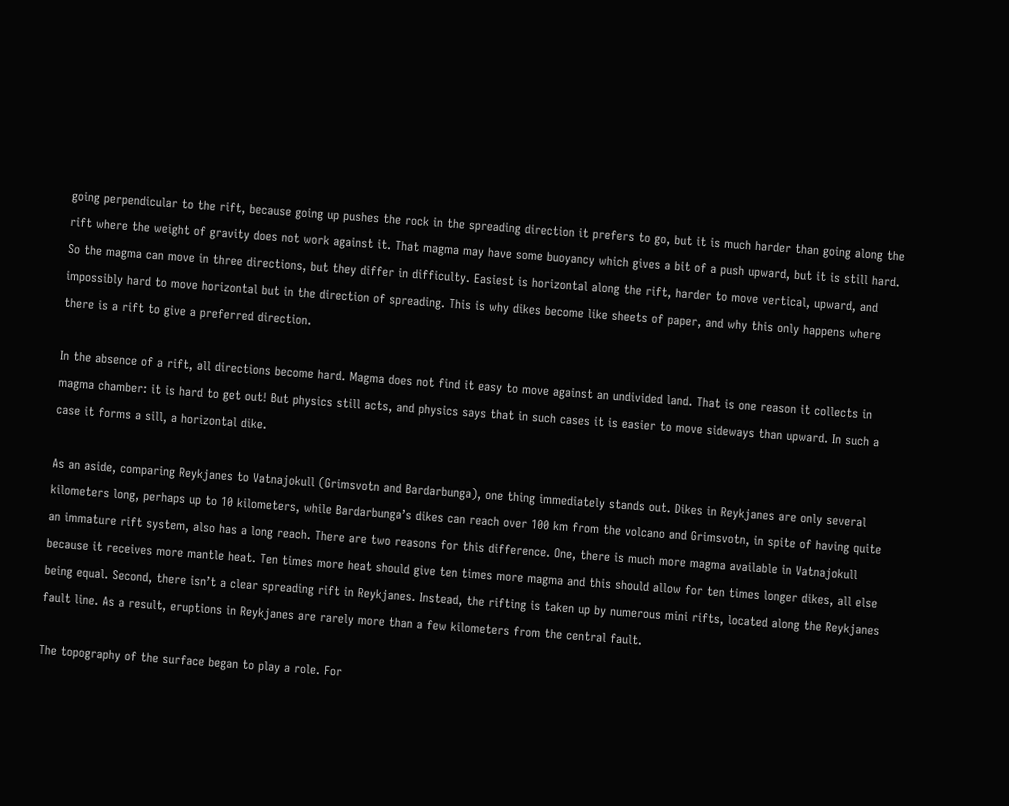going perpendicular to the rift, because going up pushes the rock in the spreading direction it prefers to go, but it is much harder than going along the rift where the weight of gravity does not work against it. That magma may have some buoyancy which gives a bit of a push upward, but it is still hard. So the magma can move in three directions, but they differ in difficulty. Easiest is horizontal along the rift, harder to move vertical, upward, and impossibly hard to move horizontal but in the direction of spreading. This is why dikes become like sheets of paper, and why this only happens where there is a rift to give a preferred direction.

In the absence of a rift, all directions become hard. Magma does not find it easy to move against an undivided land. That is one reason it collects in magma chamber: it is hard to get out! But physics still acts, and physics says that in such cases it is easier to move sideways than upward. In such a case it forms a sill, a horizontal dike.

As an aside, comparing Reykjanes to Vatnajokull (Grimsvotn and Bardarbunga), one thing immediately stands out. Dikes in Reykjanes are only several kilometers long, perhaps up to 10 kilometers, while Bardarbunga’s dikes can reach over 100 km from the volcano and Grimsvotn, in spite of having quite an immature rift system, also has a long reach. There are two reasons for this difference. One, there is much more magma available in Vatnajokull because it receives more mantle heat. Ten times more heat should give ten times more magma and this should allow for ten times longer dikes, all else being equal. Second, there isn’t a clear spreading rift in Reykjanes. Instead, the rifting is taken up by numerous mini rifts, located along the Reykjanes fault line. As a result, eruptions in Reykjanes are rarely more than a few kilometers from the central fault.

The topography of the surface began to play a role. For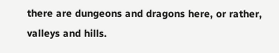there are dungeons and dragons here, or rather, valleys and hills.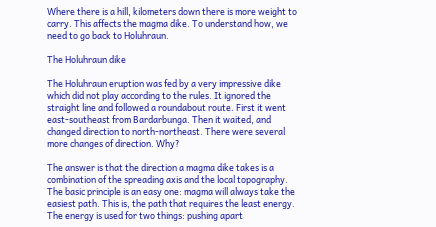Where there is a hill, kilometers down there is more weight to carry. This affects the magma dike. To understand how, we need to go back to Holuhraun.

The Holuhraun dike

The Holuhraun eruption was fed by a very impressive dike which did not play according to the rules. It ignored the straight line and followed a roundabout route. First it went east-southeast from Bardarbunga. Then it waited, and changed direction to north-northeast. There were several more changes of direction. Why?

The answer is that the direction a magma dike takes is a combination of the spreading axis and the local topography. The basic principle is an easy one: magma will always take the easiest path. This is, the path that requires the least energy. The energy is used for two things: pushing apart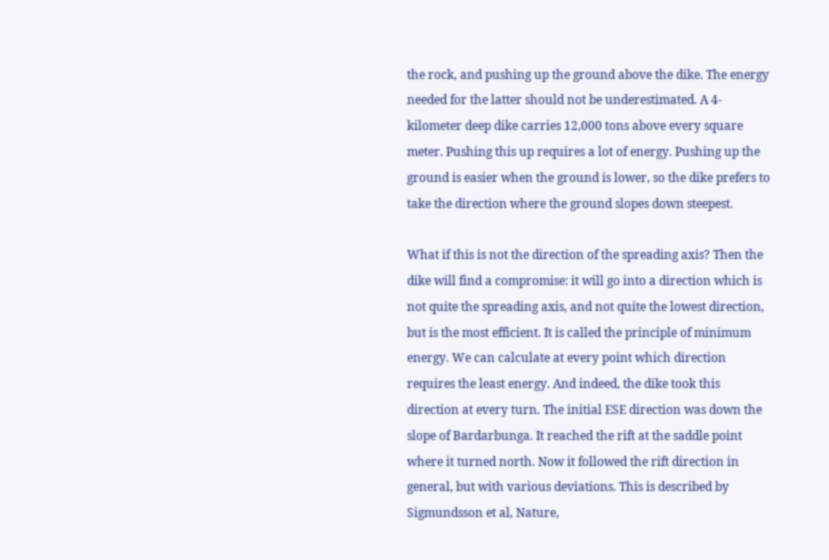the rock, and pushing up the ground above the dike. The energy needed for the latter should not be underestimated. A 4-kilometer deep dike carries 12,000 tons above every square meter. Pushing this up requires a lot of energy. Pushing up the ground is easier when the ground is lower, so the dike prefers to take the direction where the ground slopes down steepest.

What if this is not the direction of the spreading axis? Then the dike will find a compromise: it will go into a direction which is not quite the spreading axis, and not quite the lowest direction, but is the most efficient. It is called the principle of minimum energy. We can calculate at every point which direction requires the least energy. And indeed, the dike took this direction at every turn. The initial ESE direction was down the slope of Bardarbunga. It reached the rift at the saddle point where it turned north. Now it followed the rift direction in general, but with various deviations. This is described by Sigmundsson et al, Nature,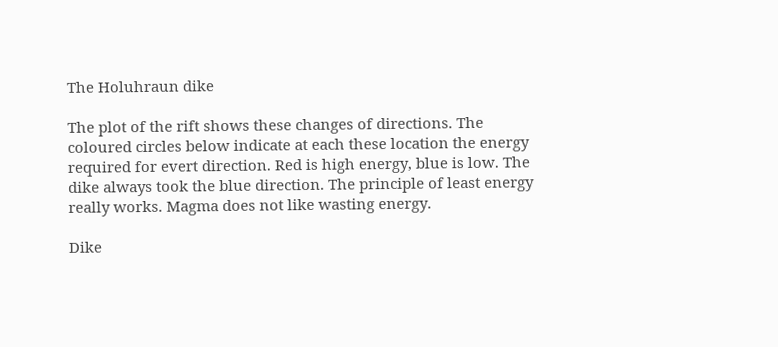The Holuhraun dike

The plot of the rift shows these changes of directions. The coloured circles below indicate at each these location the energy required for evert direction. Red is high energy, blue is low. The dike always took the blue direction. The principle of least energy really works. Magma does not like wasting energy.

Dike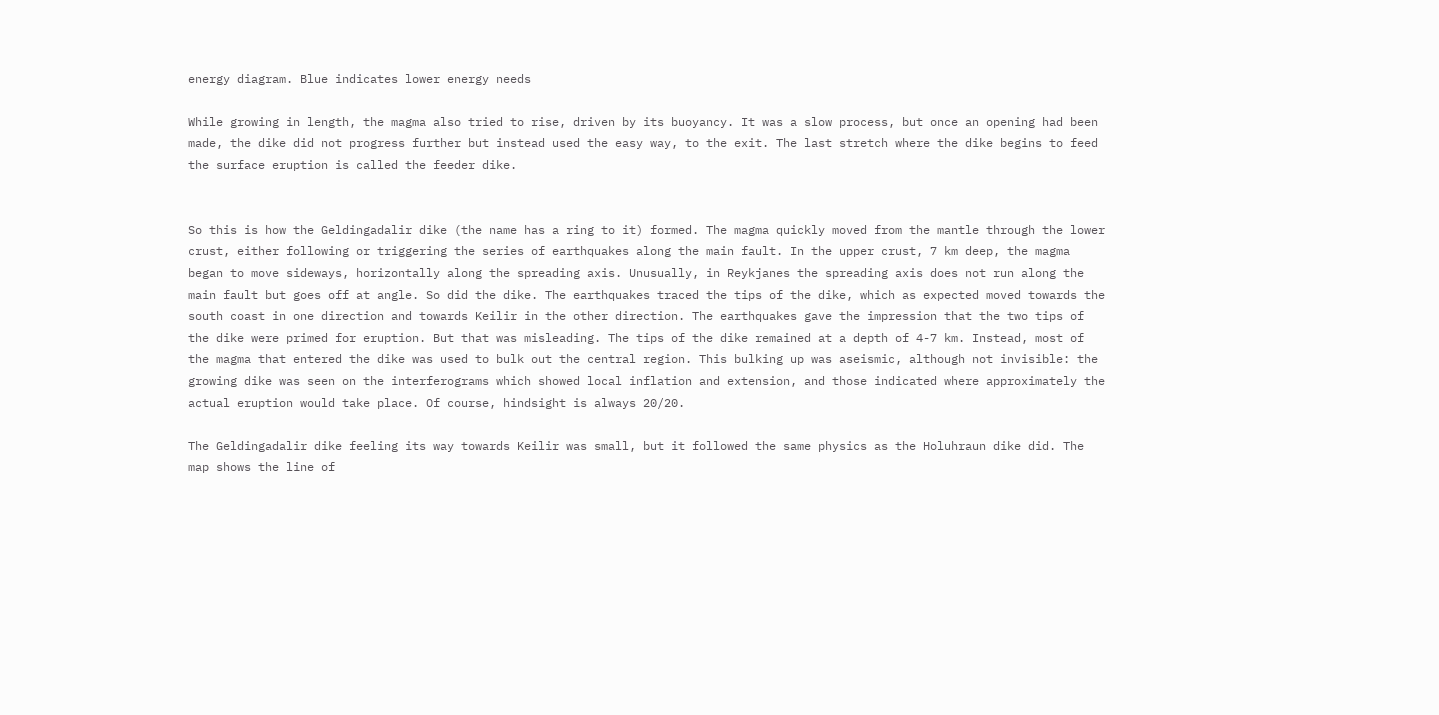energy diagram. Blue indicates lower energy needs

While growing in length, the magma also tried to rise, driven by its buoyancy. It was a slow process, but once an opening had been made, the dike did not progress further but instead used the easy way, to the exit. The last stretch where the dike begins to feed the surface eruption is called the feeder dike.


So this is how the Geldingadalir dike (the name has a ring to it) formed. The magma quickly moved from the mantle through the lower crust, either following or triggering the series of earthquakes along the main fault. In the upper crust, 7 km deep, the magma began to move sideways, horizontally along the spreading axis. Unusually, in Reykjanes the spreading axis does not run along the main fault but goes off at angle. So did the dike. The earthquakes traced the tips of the dike, which as expected moved towards the south coast in one direction and towards Keilir in the other direction. The earthquakes gave the impression that the two tips of the dike were primed for eruption. But that was misleading. The tips of the dike remained at a depth of 4-7 km. Instead, most of the magma that entered the dike was used to bulk out the central region. This bulking up was aseismic, although not invisible: the growing dike was seen on the interferograms which showed local inflation and extension, and those indicated where approximately the actual eruption would take place. Of course, hindsight is always 20/20.

The Geldingadalir dike feeling its way towards Keilir was small, but it followed the same physics as the Holuhraun dike did. The map shows the line of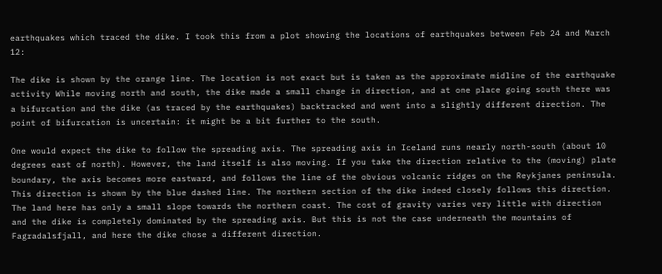earthquakes which traced the dike. I took this from a plot showing the locations of earthquakes between Feb 24 and March 12:

The dike is shown by the orange line. The location is not exact but is taken as the approximate midline of the earthquake activity While moving north and south, the dike made a small change in direction, and at one place going south there was a bifurcation and the dike (as traced by the earthquakes) backtracked and went into a slightly different direction. The point of bifurcation is uncertain: it might be a bit further to the south.

One would expect the dike to follow the spreading axis. The spreading axis in Iceland runs nearly north-south (about 10 degrees east of north). However, the land itself is also moving. If you take the direction relative to the (moving) plate boundary, the axis becomes more eastward, and follows the line of the obvious volcanic ridges on the Reykjanes peninsula. This direction is shown by the blue dashed line. The northern section of the dike indeed closely follows this direction. The land here has only a small slope towards the northern coast. The cost of gravity varies very little with direction and the dike is completely dominated by the spreading axis. But this is not the case underneath the mountains of Fagradalsfjall, and here the dike chose a different direction.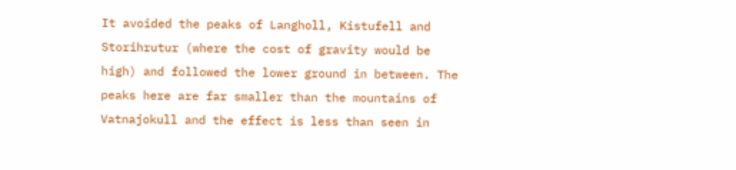It avoided the peaks of Langholl, Kistufell and Storihrutur (where the cost of gravity would be high) and followed the lower ground in between. The peaks here are far smaller than the mountains of Vatnajokull and the effect is less than seen in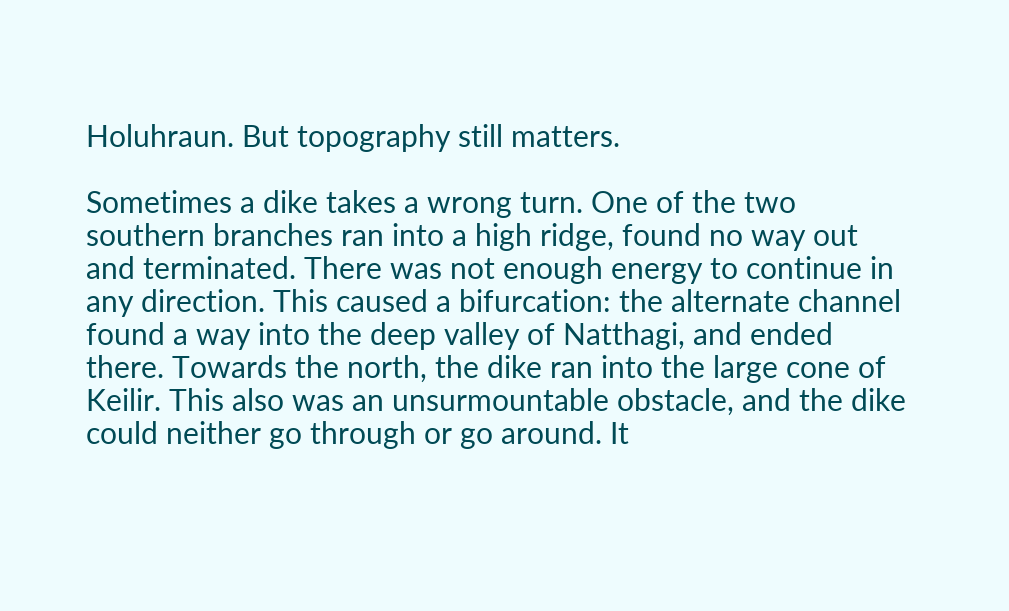Holuhraun. But topography still matters.

Sometimes a dike takes a wrong turn. One of the two southern branches ran into a high ridge, found no way out and terminated. There was not enough energy to continue in any direction. This caused a bifurcation: the alternate channel found a way into the deep valley of Natthagi, and ended there. Towards the north, the dike ran into the large cone of Keilir. This also was an unsurmountable obstacle, and the dike could neither go through or go around. It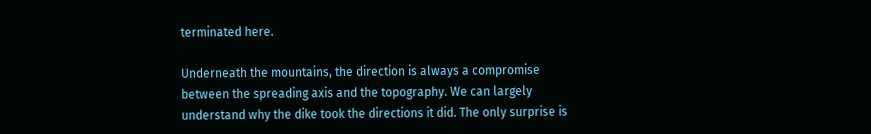terminated here.

Underneath the mountains, the direction is always a compromise between the spreading axis and the topography. We can largely understand why the dike took the directions it did. The only surprise is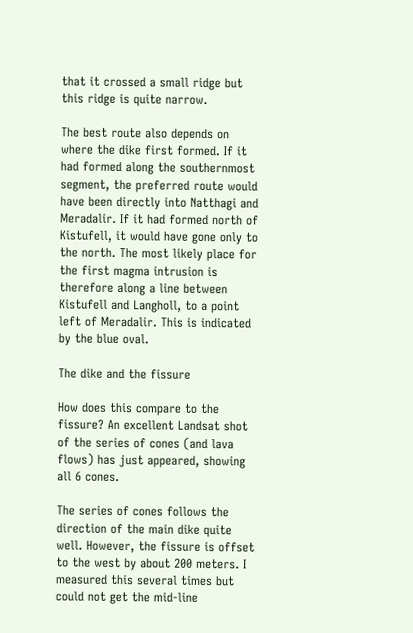that it crossed a small ridge but this ridge is quite narrow.

The best route also depends on where the dike first formed. If it had formed along the southernmost segment, the preferred route would have been directly into Natthagi and Meradalir. If it had formed north of Kistufell, it would have gone only to the north. The most likely place for the first magma intrusion is therefore along a line between Kistufell and Langholl, to a point left of Meradalir. This is indicated by the blue oval.

The dike and the fissure

How does this compare to the fissure? An excellent Landsat shot of the series of cones (and lava flows) has just appeared, showing all 6 cones.

The series of cones follows the direction of the main dike quite well. However, the fissure is offset to the west by about 200 meters. I measured this several times but could not get the mid-line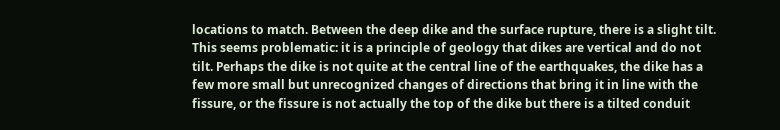locations to match. Between the deep dike and the surface rupture, there is a slight tilt. This seems problematic: it is a principle of geology that dikes are vertical and do not tilt. Perhaps the dike is not quite at the central line of the earthquakes, the dike has a few more small but unrecognized changes of directions that bring it in line with the fissure, or the fissure is not actually the top of the dike but there is a tilted conduit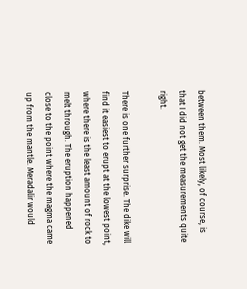between them. Most likely, of course, is that I did not get the measurements quite right.

There is one further surprise. The dike will find it easiest to erupt at the lowest point, where there is the least amount of rock to melt through. The eruption happened close to the point where the magma came up from the mantle. Meradalir would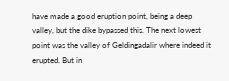have made a good eruption point, being a deep valley, but the dike bypassed this. The next lowest point was the valley of Geldingadalir where indeed it erupted. But in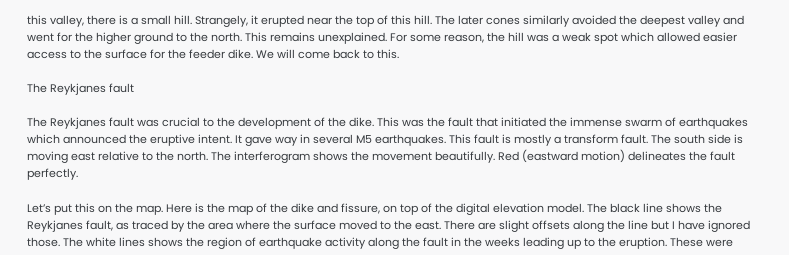this valley, there is a small hill. Strangely, it erupted near the top of this hill. The later cones similarly avoided the deepest valley and went for the higher ground to the north. This remains unexplained. For some reason, the hill was a weak spot which allowed easier access to the surface for the feeder dike. We will come back to this.

The Reykjanes fault

The Reykjanes fault was crucial to the development of the dike. This was the fault that initiated the immense swarm of earthquakes which announced the eruptive intent. It gave way in several M5 earthquakes. This fault is mostly a transform fault. The south side is moving east relative to the north. The interferogram shows the movement beautifully. Red (eastward motion) delineates the fault perfectly.

Let’s put this on the map. Here is the map of the dike and fissure, on top of the digital elevation model. The black line shows the Reykjanes fault, as traced by the area where the surface moved to the east. There are slight offsets along the line but I have ignored those. The white lines shows the region of earthquake activity along the fault in the weeks leading up to the eruption. These were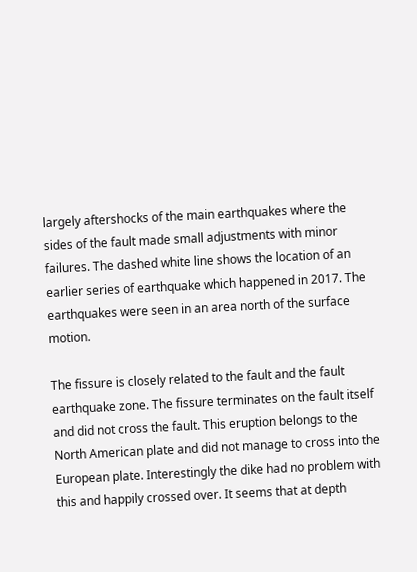largely aftershocks of the main earthquakes where the sides of the fault made small adjustments with minor failures. The dashed white line shows the location of an earlier series of earthquake which happened in 2017. The earthquakes were seen in an area north of the surface motion.

The fissure is closely related to the fault and the fault earthquake zone. The fissure terminates on the fault itself and did not cross the fault. This eruption belongs to the North American plate and did not manage to cross into the European plate. Interestingly the dike had no problem with this and happily crossed over. It seems that at depth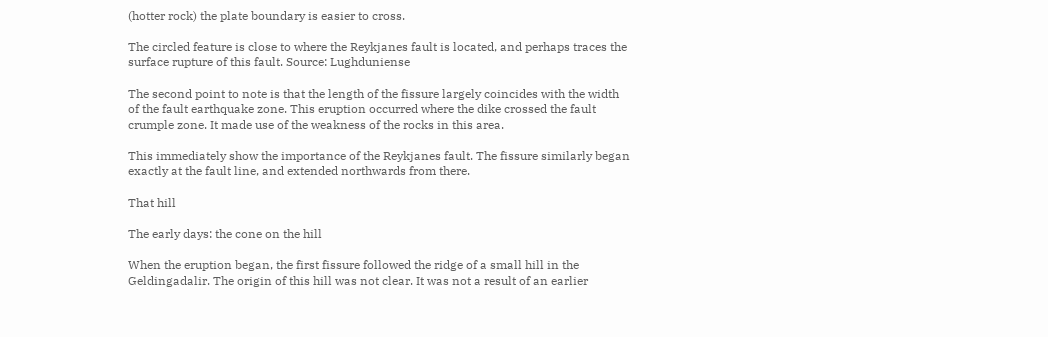(hotter rock) the plate boundary is easier to cross.

The circled feature is close to where the Reykjanes fault is located, and perhaps traces the surface rupture of this fault. Source: Lughduniense

The second point to note is that the length of the fissure largely coincides with the width of the fault earthquake zone. This eruption occurred where the dike crossed the fault crumple zone. It made use of the weakness of the rocks in this area.

This immediately show the importance of the Reykjanes fault. The fissure similarly began exactly at the fault line, and extended northwards from there.

That hill

The early days: the cone on the hill

When the eruption began, the first fissure followed the ridge of a small hill in the Geldingadalir. The origin of this hill was not clear. It was not a result of an earlier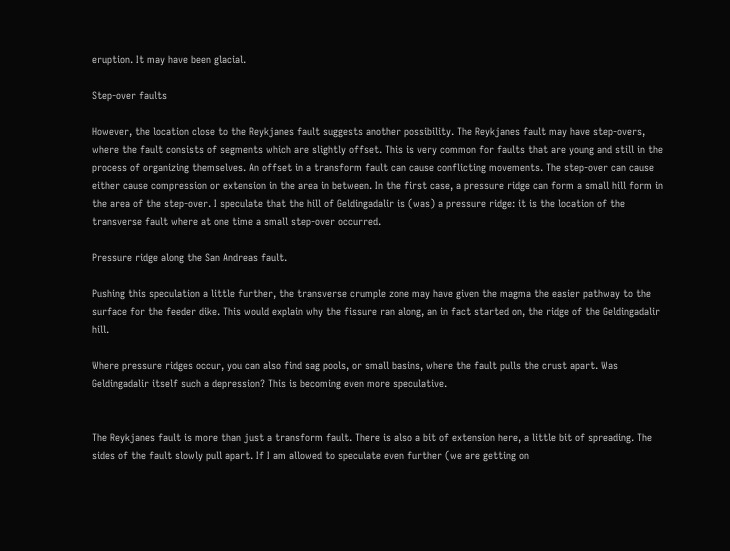eruption. It may have been glacial.

Step-over faults

However, the location close to the Reykjanes fault suggests another possibility. The Reykjanes fault may have step-overs, where the fault consists of segments which are slightly offset. This is very common for faults that are young and still in the process of organizing themselves. An offset in a transform fault can cause conflicting movements. The step-over can cause either cause compression or extension in the area in between. In the first case, a pressure ridge can form a small hill form in the area of the step-over. I speculate that the hill of Geldingadalir is (was) a pressure ridge: it is the location of the transverse fault where at one time a small step-over occurred.

Pressure ridge along the San Andreas fault.

Pushing this speculation a little further, the transverse crumple zone may have given the magma the easier pathway to the surface for the feeder dike. This would explain why the fissure ran along, an in fact started on, the ridge of the Geldingadalir hill.

Where pressure ridges occur, you can also find sag pools, or small basins, where the fault pulls the crust apart. Was Geldingadalir itself such a depression? This is becoming even more speculative.


The Reykjanes fault is more than just a transform fault. There is also a bit of extension here, a little bit of spreading. The sides of the fault slowly pull apart. If I am allowed to speculate even further (we are getting on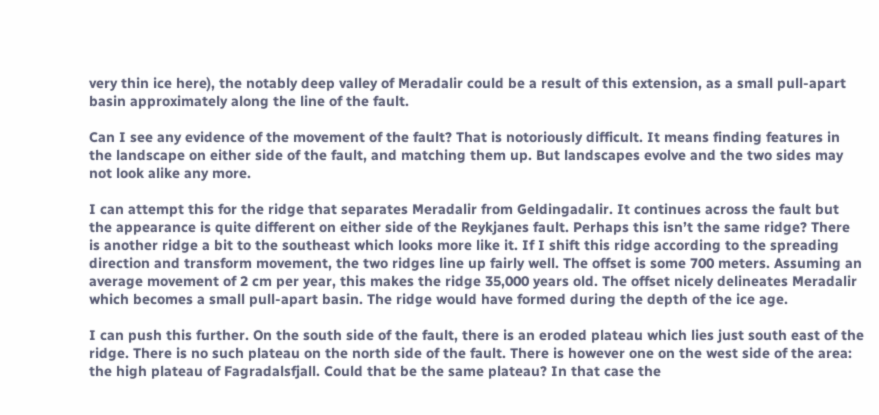very thin ice here), the notably deep valley of Meradalir could be a result of this extension, as a small pull-apart basin approximately along the line of the fault.

Can I see any evidence of the movement of the fault? That is notoriously difficult. It means finding features in the landscape on either side of the fault, and matching them up. But landscapes evolve and the two sides may not look alike any more.

I can attempt this for the ridge that separates Meradalir from Geldingadalir. It continues across the fault but the appearance is quite different on either side of the Reykjanes fault. Perhaps this isn’t the same ridge? There is another ridge a bit to the southeast which looks more like it. If I shift this ridge according to the spreading direction and transform movement, the two ridges line up fairly well. The offset is some 700 meters. Assuming an average movement of 2 cm per year, this makes the ridge 35,000 years old. The offset nicely delineates Meradalir which becomes a small pull-apart basin. The ridge would have formed during the depth of the ice age.

I can push this further. On the south side of the fault, there is an eroded plateau which lies just south east of the ridge. There is no such plateau on the north side of the fault. There is however one on the west side of the area: the high plateau of Fagradalsfjall. Could that be the same plateau? In that case the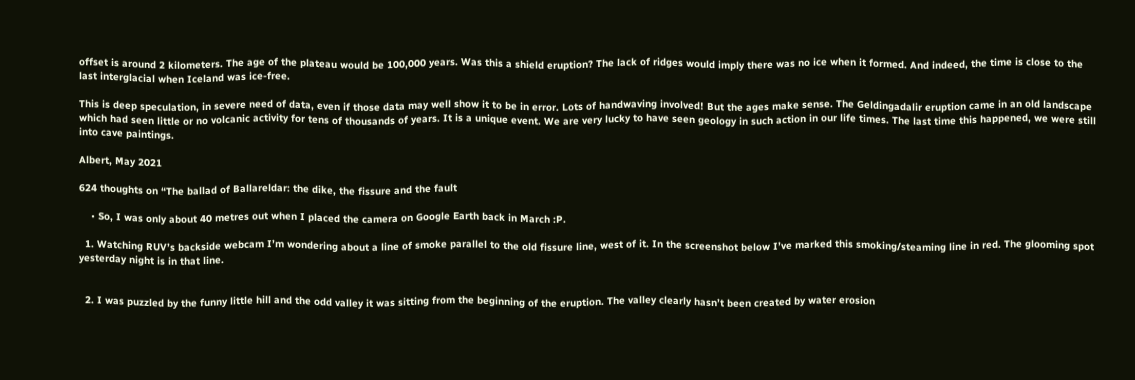offset is around 2 kilometers. The age of the plateau would be 100,000 years. Was this a shield eruption? The lack of ridges would imply there was no ice when it formed. And indeed, the time is close to the last interglacial when Iceland was ice-free.

This is deep speculation, in severe need of data, even if those data may well show it to be in error. Lots of handwaving involved! But the ages make sense. The Geldingadalir eruption came in an old landscape which had seen little or no volcanic activity for tens of thousands of years. It is a unique event. We are very lucky to have seen geology in such action in our life times. The last time this happened, we were still into cave paintings.

Albert, May 2021

624 thoughts on “The ballad of Ballareldar: the dike, the fissure and the fault

    • So, I was only about 40 metres out when I placed the camera on Google Earth back in March :P.

  1. Watching RUV’s backside webcam I’m wondering about a line of smoke parallel to the old fissure line, west of it. In the screenshot below I’ve marked this smoking/steaming line in red. The glooming spot yesterday night is in that line.


  2. I was puzzled by the funny little hill and the odd valley it was sitting from the beginning of the eruption. The valley clearly hasn’t been created by water erosion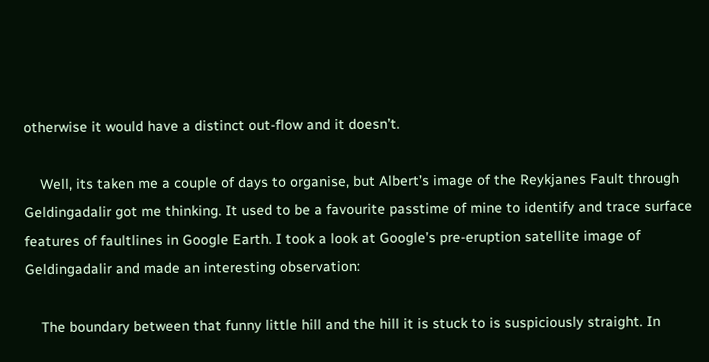otherwise it would have a distinct out-flow and it doesn’t.

    Well, its taken me a couple of days to organise, but Albert’s image of the Reykjanes Fault through Geldingadalir got me thinking. It used to be a favourite passtime of mine to identify and trace surface features of faultlines in Google Earth. I took a look at Google’s pre-eruption satellite image of Geldingadalir and made an interesting observation:

    The boundary between that funny little hill and the hill it is stuck to is suspiciously straight. In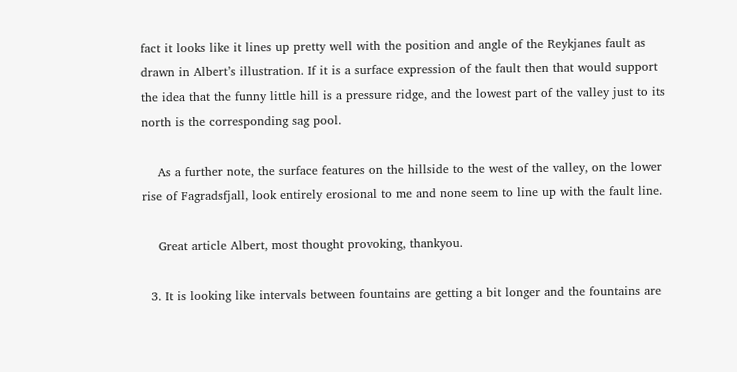fact it looks like it lines up pretty well with the position and angle of the Reykjanes fault as drawn in Albert’s illustration. If it is a surface expression of the fault then that would support the idea that the funny little hill is a pressure ridge, and the lowest part of the valley just to its north is the corresponding sag pool.

    As a further note, the surface features on the hillside to the west of the valley, on the lower rise of Fagradsfjall, look entirely erosional to me and none seem to line up with the fault line.

    Great article Albert, most thought provoking, thankyou.

  3. It is looking like intervals between fountains are getting a bit longer and the fountains are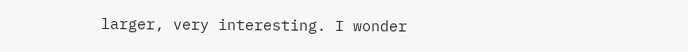larger, very interesting. I wonder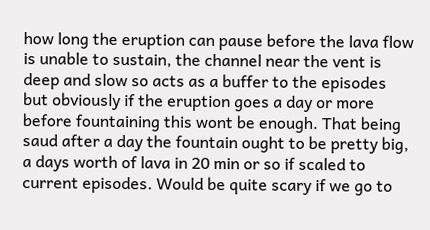how long the eruption can pause before the lava flow is unable to sustain, the channel near the vent is deep and slow so acts as a buffer to the episodes but obviously if the eruption goes a day or more before fountaining this wont be enough. That being saud after a day the fountain ought to be pretty big, a days worth of lava in 20 min or so if scaled to current episodes. Would be quite scary if we go to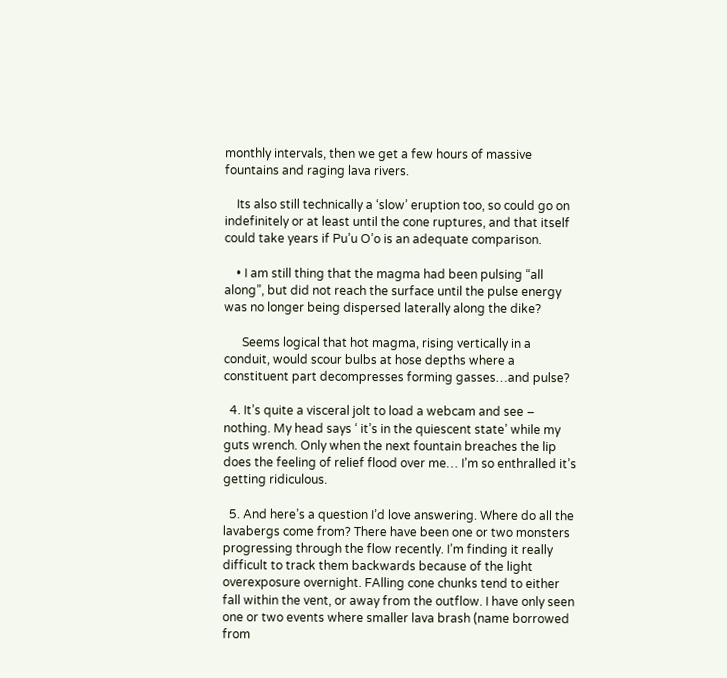monthly intervals, then we get a few hours of massive fountains and raging lava rivers.

    Its also still technically a ‘slow’ eruption too, so could go on indefinitely or at least until the cone ruptures, and that itself could take years if Pu’u O’o is an adequate comparison.

    • I am still thing that the magma had been pulsing “all along”, but did not reach the surface until the pulse energy was no longer being dispersed laterally along the dike?

      Seems logical that hot magma, rising vertically in a conduit, would scour bulbs at hose depths where a constituent part decompresses forming gasses…and pulse?

  4. It’s quite a visceral jolt to load a webcam and see – nothing. My head says ‘ it’s in the quiescent state’ while my guts wrench. Only when the next fountain breaches the lip does the feeling of relief flood over me… I’m so enthralled it’s getting ridiculous.

  5. And here’s a question I’d love answering. Where do all the lavabergs come from? There have been one or two monsters progressing through the flow recently. I’m finding it really difficult to track them backwards because of the light overexposure overnight. FAlling cone chunks tend to either fall within the vent, or away from the outflow. I have only seen one or two events where smaller lava brash (name borrowed from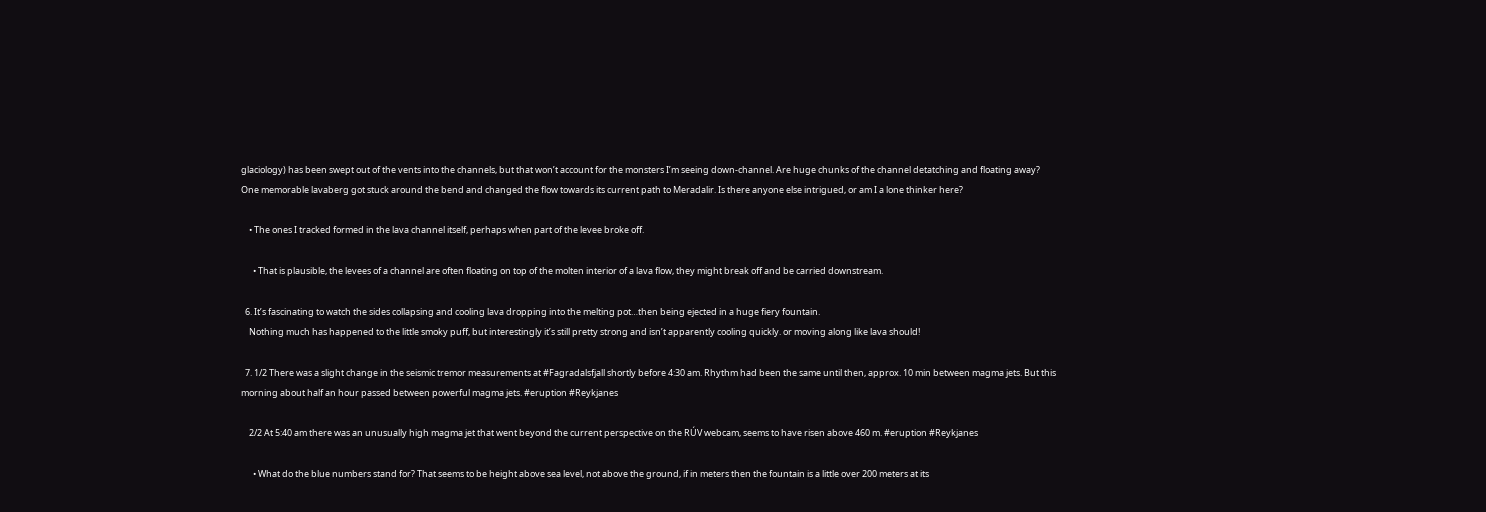glaciology) has been swept out of the vents into the channels, but that won’t account for the monsters I’m seeing down-channel. Are huge chunks of the channel detatching and floating away? One memorable lavaberg got stuck around the bend and changed the flow towards its current path to Meradalir. Is there anyone else intrigued, or am I a lone thinker here?

    • The ones I tracked formed in the lava channel itself, perhaps when part of the levee broke off.

      • That is plausible, the levees of a channel are often floating on top of the molten interior of a lava flow, they might break off and be carried downstream.

  6. It’s fascinating to watch the sides collapsing and cooling lava dropping into the melting pot…then being ejected in a huge fiery fountain.
    Nothing much has happened to the little smoky puff, but interestingly it’s still pretty strong and isn’t apparently cooling quickly. or moving along like lava should!

  7. 1/2 There was a slight change in the seismic tremor measurements at #Fagradalsfjall shortly before 4:30 am. Rhythm had been the same until then, approx. 10 min between magma jets. But this morning about half an hour passed between powerful magma jets. #eruption #Reykjanes

    2/2 At 5:40 am there was an unusually high magma jet that went beyond the current perspective on the RÚV webcam, seems to have risen above 460 m. #eruption #Reykjanes

      • What do the blue numbers stand for? That seems to be height above sea level, not above the ground, if in meters then the fountain is a little over 200 meters at its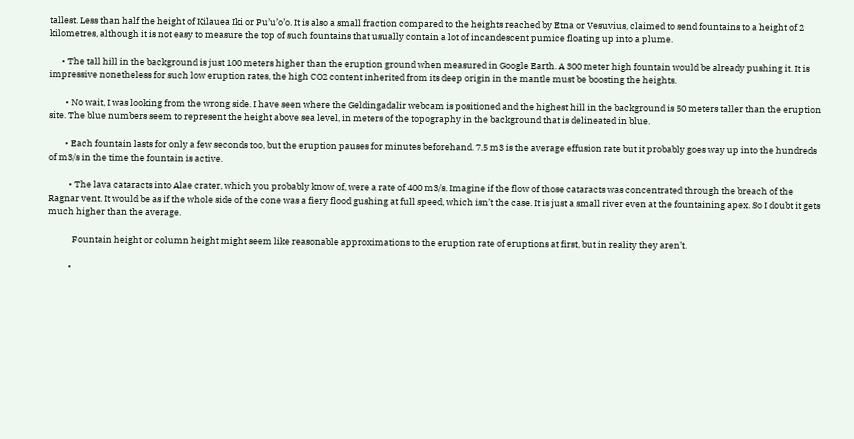tallest. Less than half the height of Kilauea Iki or Pu’u’o’o. It is also a small fraction compared to the heights reached by Etna or Vesuvius, claimed to send fountains to a height of 2 kilometres, although it is not easy to measure the top of such fountains that usually contain a lot of incandescent pumice floating up into a plume.

      • The tall hill in the background is just 100 meters higher than the eruption ground when measured in Google Earth. A 300 meter high fountain would be already pushing it. It is impressive nonetheless for such low eruption rates, the high CO2 content inherited from its deep origin in the mantle must be boosting the heights.

        • No wait, I was looking from the wrong side. I have seen where the Geldingadalir webcam is positioned and the highest hill in the background is 50 meters taller than the eruption site. The blue numbers seem to represent the height above sea level, in meters of the topography in the background that is delineated in blue.

        • Each fountain lasts for only a few seconds too, but the eruption pauses for minutes beforehand. 7.5 m3 is the average effusion rate but it probably goes way up into the hundreds of m3/s in the time the fountain is active.

          • The lava cataracts into Alae crater, which you probably know of, were a rate of 400 m3/s. Imagine if the flow of those cataracts was concentrated through the breach of the Ragnar vent. It would be as if the whole side of the cone was a fiery flood gushing at full speed, which isn’t the case. It is just a small river even at the fountaining apex. So I doubt it gets much higher than the average.

            Fountain height or column height might seem like reasonable approximations to the eruption rate of eruptions at first, but in reality they aren’t.

          •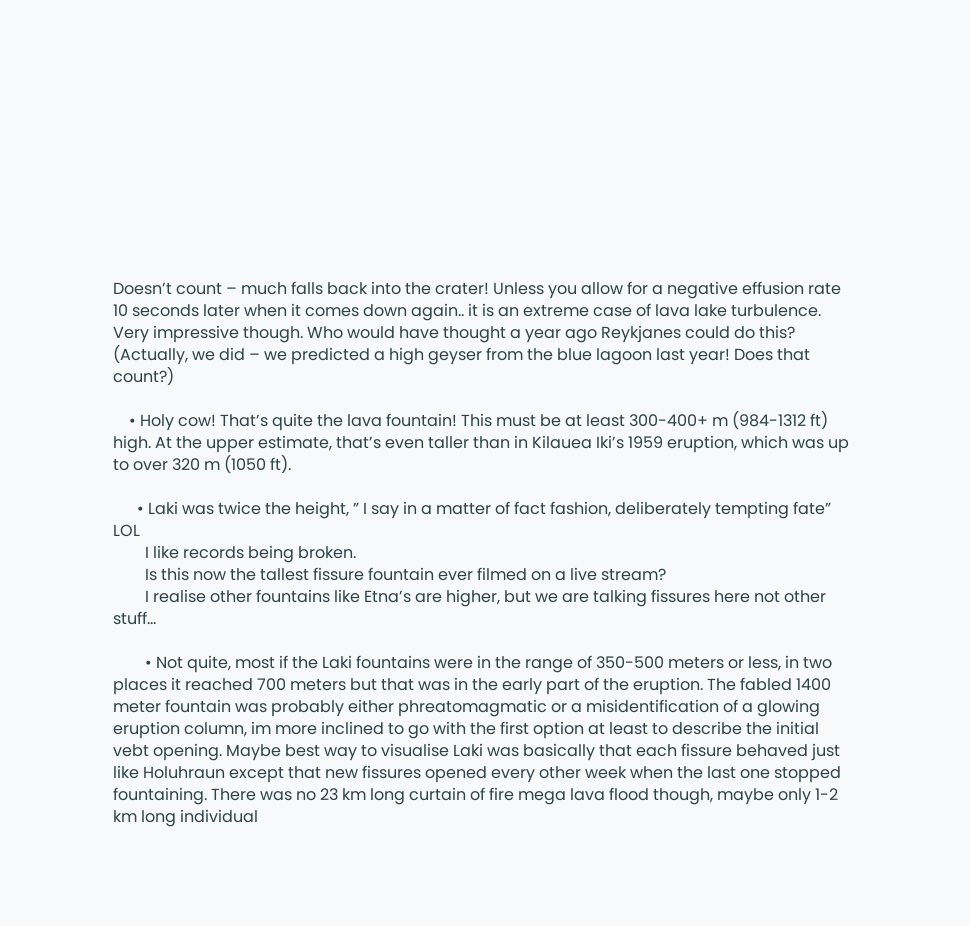Doesn’t count – much falls back into the crater! Unless you allow for a negative effusion rate 10 seconds later when it comes down again.. it is an extreme case of lava lake turbulence. Very impressive though. Who would have thought a year ago Reykjanes could do this? (Actually, we did – we predicted a high geyser from the blue lagoon last year! Does that count?)

    • Holy cow! That’s quite the lava fountain! This must be at least 300-400+ m (984-1312 ft) high. At the upper estimate, that’s even taller than in Kilauea Iki’s 1959 eruption, which was up to over 320 m (1050 ft).

      • Laki was twice the height, ” I say in a matter of fact fashion, deliberately tempting fate” LOL
        I like records being broken.
        Is this now the tallest fissure fountain ever filmed on a live stream?
        I realise other fountains like Etna’s are higher, but we are talking fissures here not other stuff…

        • Not quite, most if the Laki fountains were in the range of 350-500 meters or less, in two places it reached 700 meters but that was in the early part of the eruption. The fabled 1400 meter fountain was probably either phreatomagmatic or a misidentification of a glowing eruption column, im more inclined to go with the first option at least to describe the initial vebt opening. Maybe best way to visualise Laki was basically that each fissure behaved just like Holuhraun except that new fissures opened every other week when the last one stopped fountaining. There was no 23 km long curtain of fire mega lava flood though, maybe only 1-2 km long individual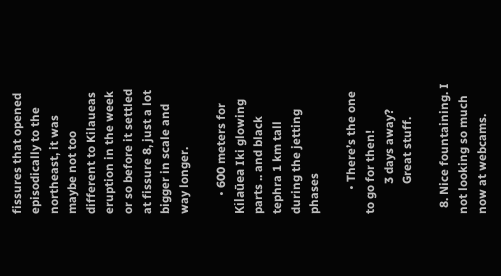fissures that opened episodically to the northeast, it was maybe not too different to Kilaueas eruption in the week or so before it settled at fissure 8, just a lot bigger in scale and way longer.

      • 600 meters for Kilaūea Iki glowing parts .. and black tephra 1 km tall during the jetting phases

        • There’s the one to go for then!
          3 days away?
          Great stuff.

  8. Nice fountaining. I not looking so much now at webcams.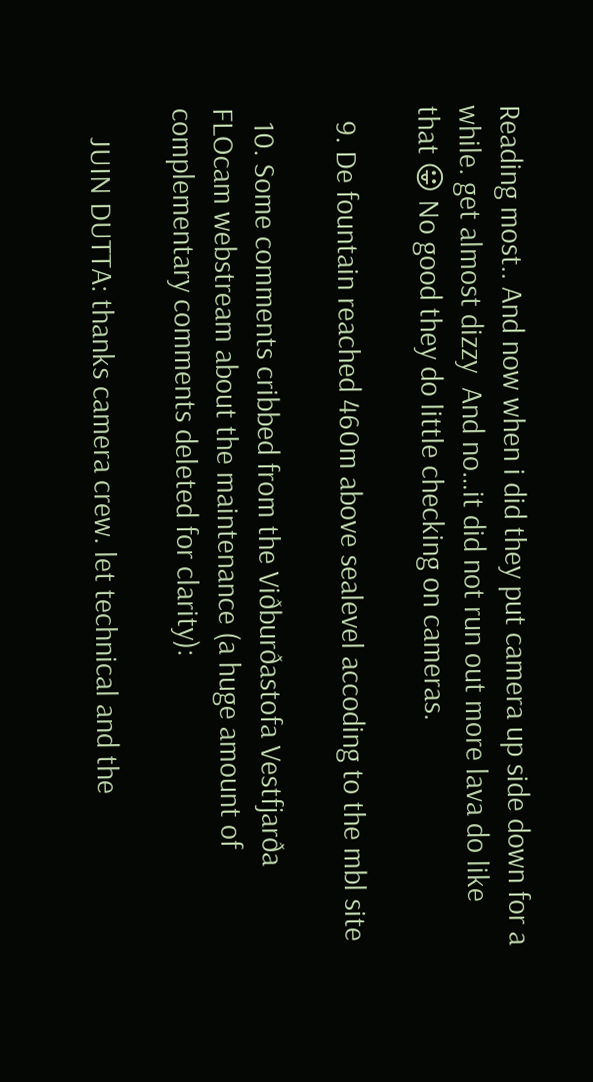Reading most.. And now when i did they put camera up side down for a while. get almost dizzy  And no…it did not run out more lava do like that 😛 No good they do little checking on cameras.

  9. De fountain reached 460m above sealevel accoding to the mbl site

  10. Some comments cribbed from the Viðburðastofa Vestfjarða FLOcam webstream about the maintenance (a huge amount of complementary comments deleted for clarity):

    JUIN DUTTA: thanks camera crew. let technical and the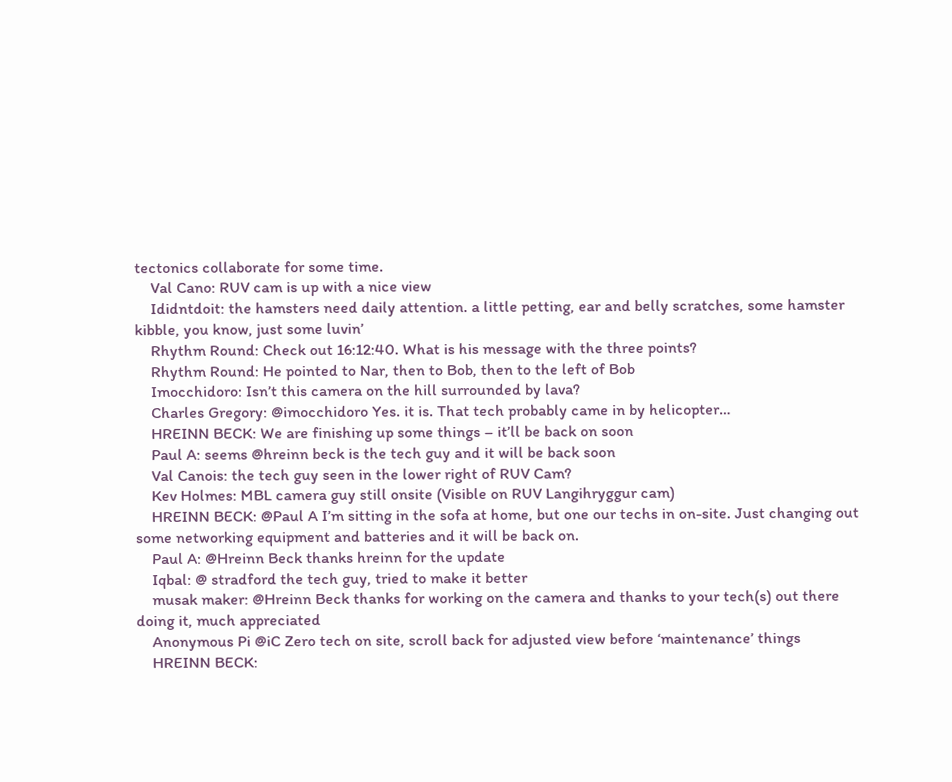tectonics collaborate for some time.
    Val Cano: RUV cam is up with a nice view
    Ididntdoit: the hamsters need daily attention. a little petting, ear and belly scratches, some hamster kibble, you know, just some luvin’
    Rhythm Round: Check out 16:12:40. What is his message with the three points?
    Rhythm Round: He pointed to Nar, then to Bob, then to the left of Bob
    Imocchidoro: Isn’t this camera on the hill surrounded by lava?
    Charles Gregory: @imocchidoro Yes. it is. That tech probably came in by helicopter…
    HREINN BECK: We are finishing up some things – it’ll be back on soon
    Paul A: seems @hreinn beck is the tech guy and it will be back soon
    Val Canois: the tech guy seen in the lower right of RUV Cam?
    Kev Holmes: MBL camera guy still onsite (Visible on RUV Langihryggur cam)
    HREINN BECK: @Paul A I’m sitting in the sofa at home, but one our techs in on-site. Just changing out some networking equipment and batteries and it will be back on.
    Paul A: @Hreinn Beck thanks hreinn for the update
    Iqbal: @ stradford the tech guy, tried to make it better
    musak maker: @Hreinn Beck thanks for working on the camera and thanks to your tech(s) out there doing it, much appreciated
    Anonymous Pi @iC Zero tech on site, scroll back for adjusted view before ‘maintenance’ things
    HREINN BECK: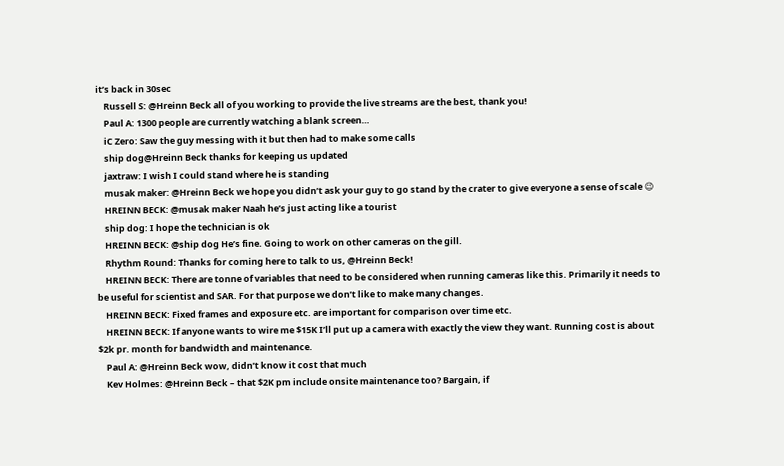it’s back in 30sec
    Russell S: @Hreinn Beck all of you working to provide the live streams are the best, thank you!
    Paul A: 1300 people are currently watching a blank screen…
    iC Zero: Saw the guy messing with it but then had to make some calls
    ship dog@Hreinn Beck thanks for keeping us updated
    jaxtraw: I wish I could stand where he is standing
    musak maker: @Hreinn Beck we hope you didn’t ask your guy to go stand by the crater to give everyone a sense of scale 😉
    HREINN BECK: @musak maker Naah he’s just acting like a tourist
    ship dog: I hope the technician is ok
    HREINN BECK: @ship dog He’s fine. Going to work on other cameras on the gill.
    Rhythm Round: Thanks for coming here to talk to us, @Hreinn Beck!
    HREINN BECK: There are tonne of variables that need to be considered when running cameras like this. Primarily it needs to be useful for scientist and SAR. For that purpose we don’t like to make many changes.
    HREINN BECK: Fixed frames and exposure etc. are important for comparison over time etc.
    HREINN BECK: If anyone wants to wire me $15K I’ll put up a camera with exactly the view they want. Running cost is about $2k pr. month for bandwidth and maintenance.
    Paul A: @Hreinn Beck wow, didn’t know it cost that much
    Kev Holmes: @Hreinn Beck – that $2K pm include onsite maintenance too? Bargain, if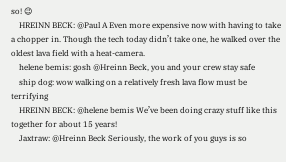so! 😉
    HREINN BECK: @Paul A Even more expensive now with having to take a chopper in. Though the tech today didn’t take one, he walked over the oldest lava field with a heat-camera.
    helene bemis: gosh @Hreinn Beck, you and your crew stay safe
    ship dog: wow walking on a relatively fresh lava flow must be terrifying
    HREINN BECK: @helene bemis We’ve been doing crazy stuff like this together for about 15 years!
    Jaxtraw: @Hreinn Beck Seriously, the work of you guys is so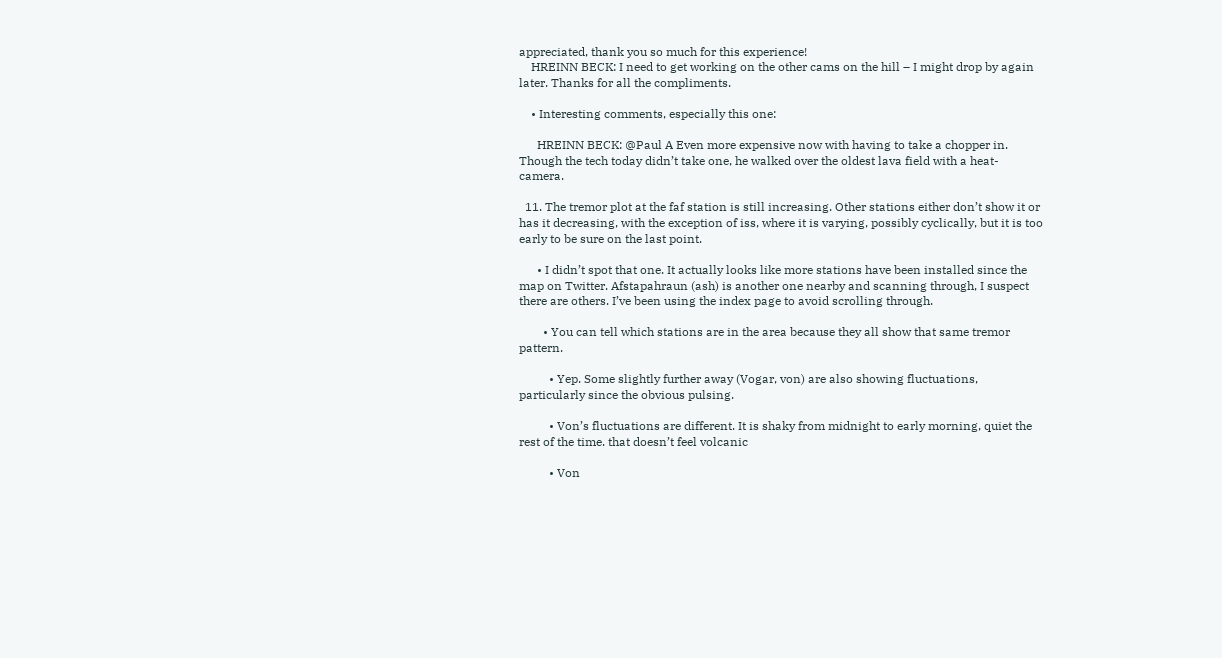appreciated, thank you so much for this experience!
    HREINN BECK: I need to get working on the other cams on the hill – I might drop by again later. Thanks for all the compliments.

    • Interesting comments, especially this one:

      HREINN BECK: @Paul A Even more expensive now with having to take a chopper in. Though the tech today didn’t take one, he walked over the oldest lava field with a heat-camera.

  11. The tremor plot at the faf station is still increasing. Other stations either don’t show it or has it decreasing, with the exception of iss, where it is varying, possibly cyclically, but it is too early to be sure on the last point.

      • I didn’t spot that one. It actually looks like more stations have been installed since the map on Twitter. Afstapahraun (ash) is another one nearby and scanning through, I suspect there are others. I’ve been using the index page to avoid scrolling through.

        • You can tell which stations are in the area because they all show that same tremor pattern.

          • Yep. Some slightly further away (Vogar, von) are also showing fluctuations, particularly since the obvious pulsing.

          • Von’s fluctuations are different. It is shaky from midnight to early morning, quiet the rest of the time. that doesn’t feel volcanic

          • Von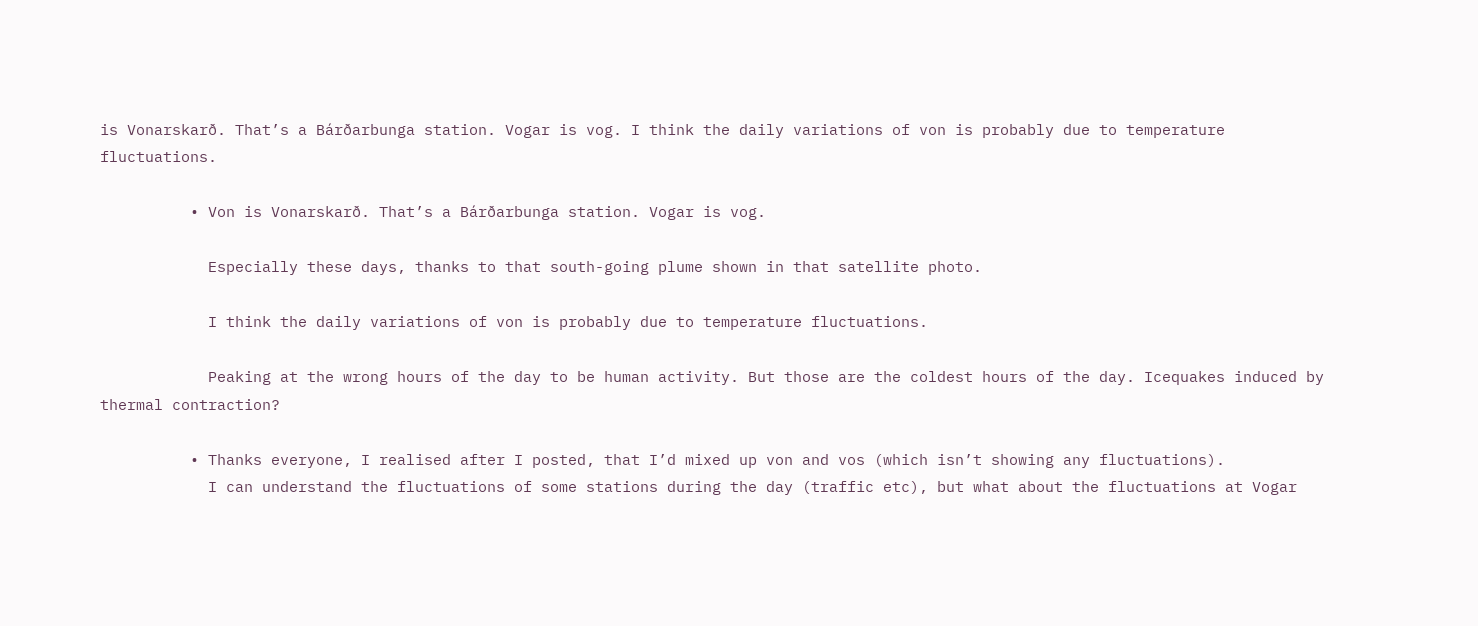is Vonarskarð. That’s a Bárðarbunga station. Vogar is vog. I think the daily variations of von is probably due to temperature fluctuations.

          • Von is Vonarskarð. That’s a Bárðarbunga station. Vogar is vog.

            Especially these days, thanks to that south-going plume shown in that satellite photo.

            I think the daily variations of von is probably due to temperature fluctuations.

            Peaking at the wrong hours of the day to be human activity. But those are the coldest hours of the day. Icequakes induced by thermal contraction?

          • Thanks everyone, I realised after I posted, that I’d mixed up von and vos (which isn’t showing any fluctuations).
            I can understand the fluctuations of some stations during the day (traffic etc), but what about the fluctuations at Vogar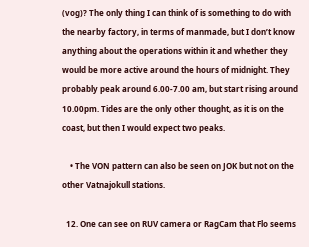(vog)? The only thing I can think of is something to do with the nearby factory, in terms of manmade, but I don’t know anything about the operations within it and whether they would be more active around the hours of midnight. They probably peak around 6.00-7.00 am, but start rising around 10.00pm. Tides are the only other thought, as it is on the coast, but then I would expect two peaks.

    • The VON pattern can also be seen on JOK but not on the other Vatnajokull stations.

  12. One can see on RUV camera or RagCam that Flo seems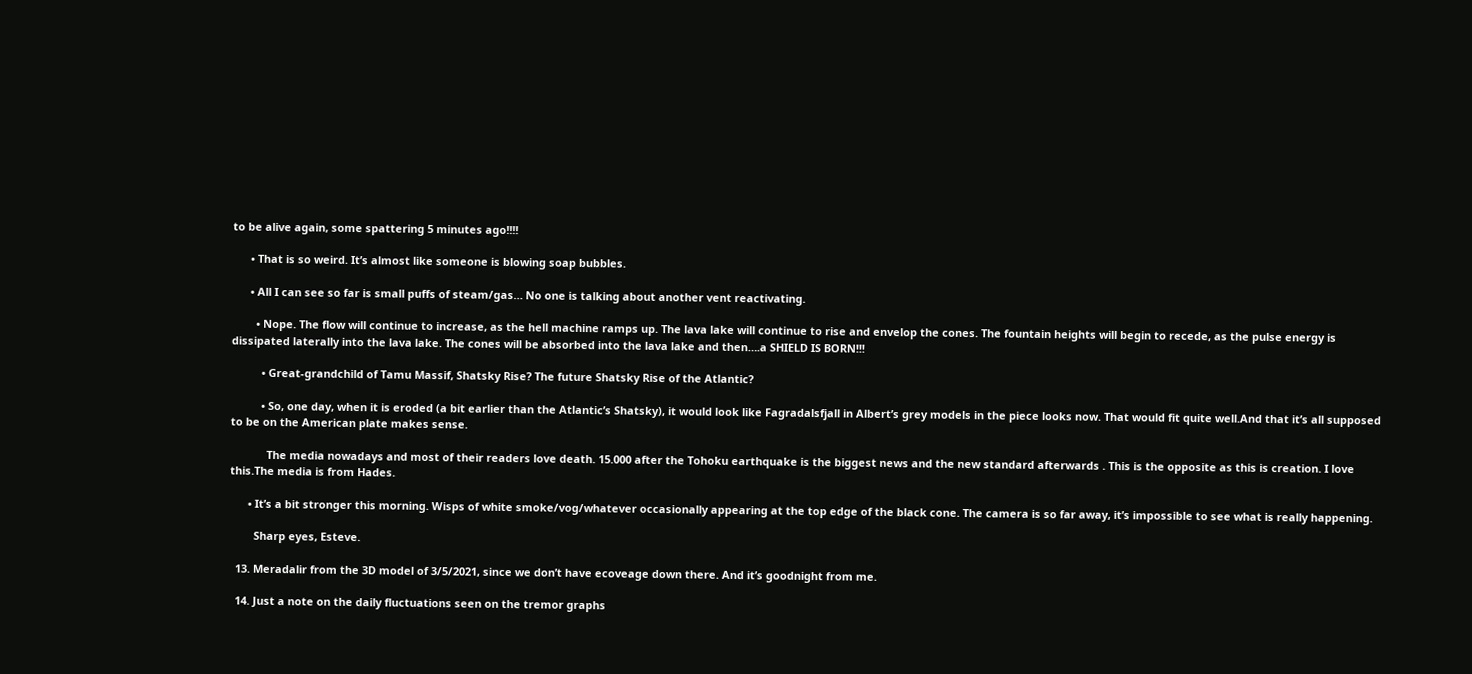to be alive again, some spattering 5 minutes ago!!!!

      • That is so weird. It’s almost like someone is blowing soap bubbles.

      • All I can see so far is small puffs of steam/gas… No one is talking about another vent reactivating.

        • Nope. The flow will continue to increase, as the hell machine ramps up. The lava lake will continue to rise and envelop the cones. The fountain heights will begin to recede, as the pulse energy is dissipated laterally into the lava lake. The cones will be absorbed into the lava lake and then….a SHIELD IS BORN!!!

          • Great-grandchild of Tamu Massif, Shatsky Rise? The future Shatsky Rise of the Atlantic?

          • So, one day, when it is eroded (a bit earlier than the Atlantic’s Shatsky), it would look like Fagradalsfjall in Albert’s grey models in the piece looks now. That would fit quite well.And that it’s all supposed to be on the American plate makes sense.

            The media nowadays and most of their readers love death. 15.000 after the Tohoku earthquake is the biggest news and the new standard afterwards . This is the opposite as this is creation. I love this.The media is from Hades.

      • It’s a bit stronger this morning. Wisps of white smoke/vog/whatever occasionally appearing at the top edge of the black cone. The camera is so far away, it’s impossible to see what is really happening.

        Sharp eyes, Esteve.

  13. Meradalir from the 3D model of 3/5/2021, since we don’t have ecoveage down there. And it’s goodnight from me.

  14. Just a note on the daily fluctuations seen on the tremor graphs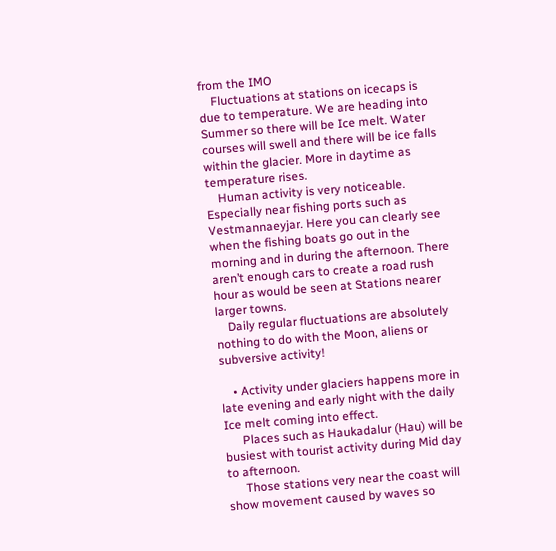from the IMO
    Fluctuations at stations on icecaps is due to temperature. We are heading into Summer so there will be Ice melt. Water courses will swell and there will be ice falls within the glacier. More in daytime as temperature rises.
    Human activity is very noticeable. Especially near fishing ports such as Vestmannaeyjar. Here you can clearly see when the fishing boats go out in the morning and in during the afternoon. There aren’t enough cars to create a road rush hour as would be seen at Stations nearer larger towns.
    Daily regular fluctuations are absolutely nothing to do with the Moon, aliens or subversive activity!

    • Activity under glaciers happens more in late evening and early night with the daily Ice melt coming into effect.
      Places such as Haukadalur (Hau) will be busiest with tourist activity during Mid day to afternoon.
      Those stations very near the coast will show movement caused by waves so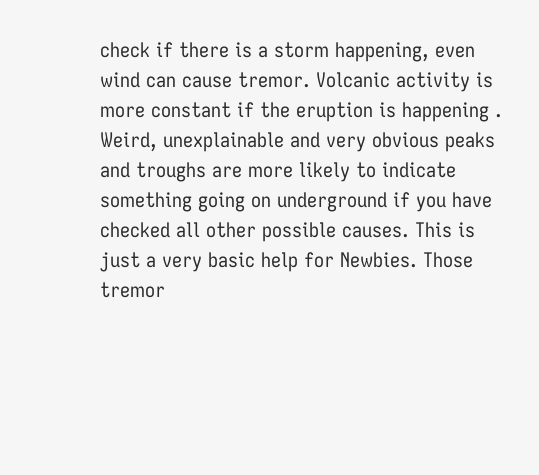check if there is a storm happening, even wind can cause tremor. Volcanic activity is more constant if the eruption is happening . Weird, unexplainable and very obvious peaks and troughs are more likely to indicate something going on underground if you have checked all other possible causes. This is just a very basic help for Newbies. Those tremor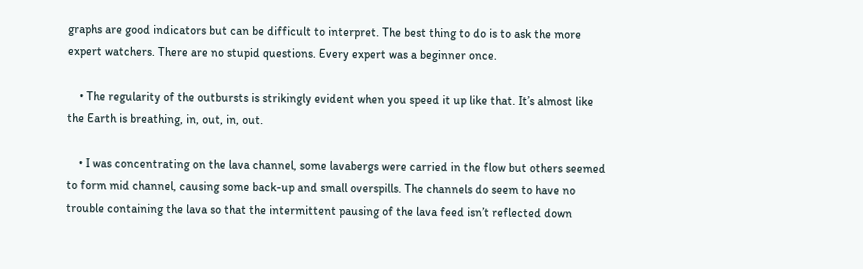graphs are good indicators but can be difficult to interpret. The best thing to do is to ask the more expert watchers. There are no stupid questions. Every expert was a beginner once.

    • The regularity of the outbursts is strikingly evident when you speed it up like that. It’s almost like the Earth is breathing, in, out, in, out.

    • I was concentrating on the lava channel, some lavabergs were carried in the flow but others seemed to form mid channel, causing some back-up and small overspills. The channels do seem to have no trouble containing the lava so that the intermittent pausing of the lava feed isn’t reflected down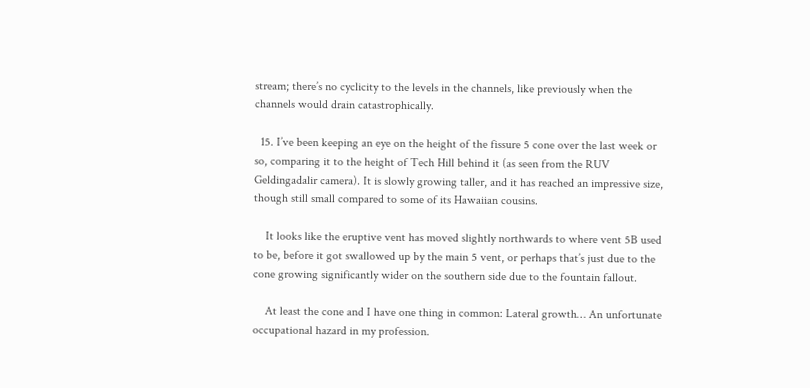stream; there’s no cyclicity to the levels in the channels, like previously when the channels would drain catastrophically.

  15. I’ve been keeping an eye on the height of the fissure 5 cone over the last week or so, comparing it to the height of Tech Hill behind it (as seen from the RUV Geldingadalir camera). It is slowly growing taller, and it has reached an impressive size, though still small compared to some of its Hawaiian cousins.

    It looks like the eruptive vent has moved slightly northwards to where vent 5B used to be, before it got swallowed up by the main 5 vent, or perhaps that’s just due to the cone growing significantly wider on the southern side due to the fountain fallout.

    At least the cone and I have one thing in common: Lateral growth… An unfortunate occupational hazard in my profession.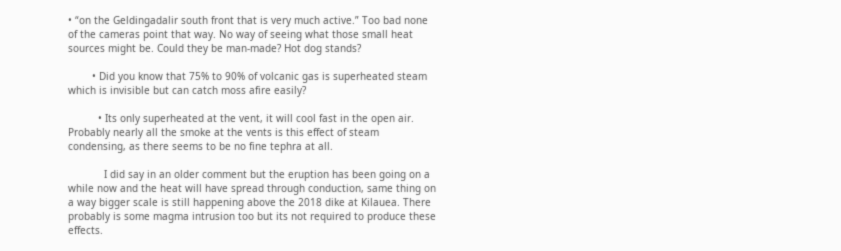• “on the Geldingadalir south front that is very much active.” Too bad none of the cameras point that way. No way of seeing what those small heat sources might be. Could they be man-made? Hot dog stands?

        • Did you know that 75% to 90% of volcanic gas is superheated steam which is invisible but can catch moss afire easily?

          • Its only superheated at the vent, it will cool fast in the open air. Probably nearly all the smoke at the vents is this effect of steam condensing, as there seems to be no fine tephra at all.

            I did say in an older comment but the eruption has been going on a while now and the heat will have spread through conduction, same thing on a way bigger scale is still happening above the 2018 dike at Kilauea. There probably is some magma intrusion too but its not required to produce these effects.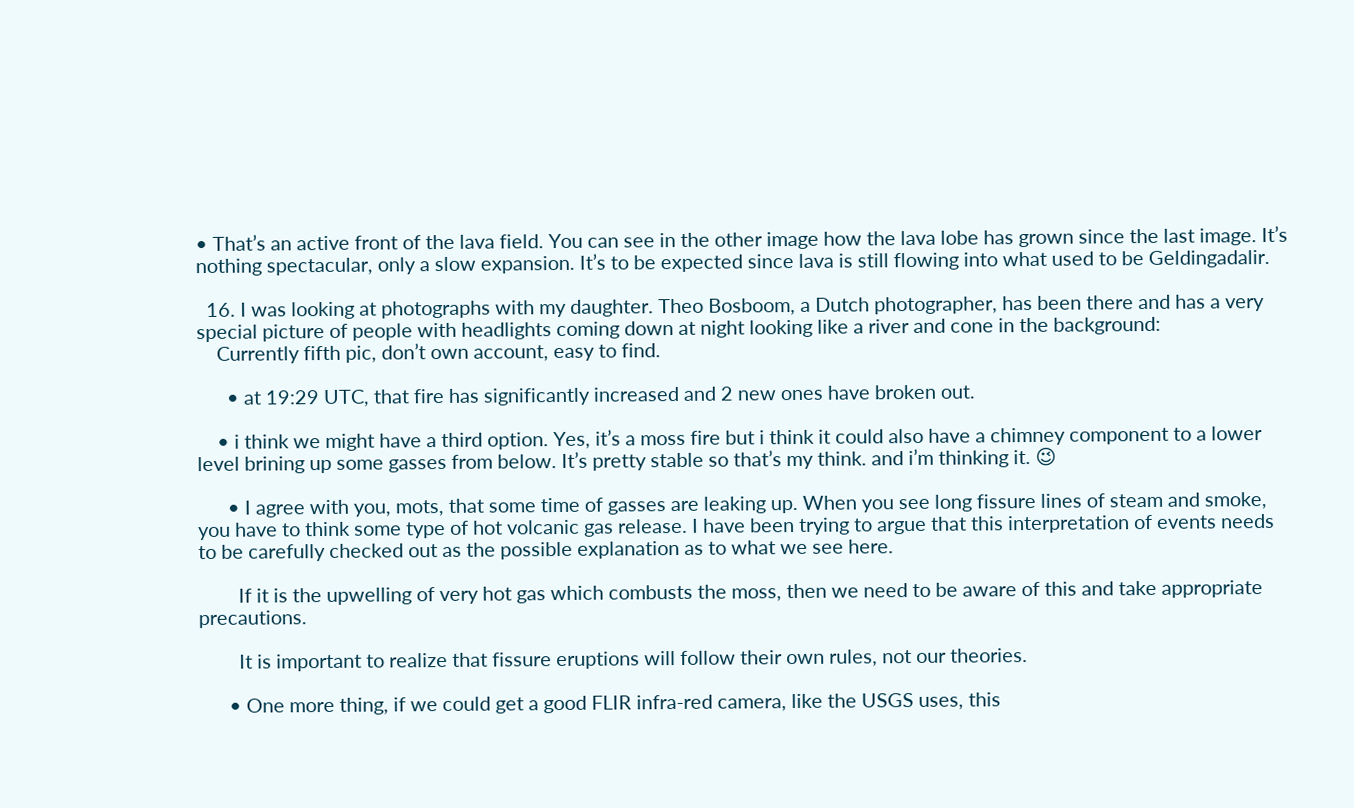• That’s an active front of the lava field. You can see in the other image how the lava lobe has grown since the last image. It’s nothing spectacular, only a slow expansion. It’s to be expected since lava is still flowing into what used to be Geldingadalir.

  16. I was looking at photographs with my daughter. Theo Bosboom, a Dutch photographer, has been there and has a very special picture of people with headlights coming down at night looking like a river and cone in the background:
    Currently fifth pic, don’t own account, easy to find.

      • at 19:29 UTC, that fire has significantly increased and 2 new ones have broken out.

    • i think we might have a third option. Yes, it’s a moss fire but i think it could also have a chimney component to a lower level brining up some gasses from below. It’s pretty stable so that’s my think. and i’m thinking it. 😉

      • I agree with you, mots, that some time of gasses are leaking up. When you see long fissure lines of steam and smoke, you have to think some type of hot volcanic gas release. I have been trying to argue that this interpretation of events needs to be carefully checked out as the possible explanation as to what we see here.

        If it is the upwelling of very hot gas which combusts the moss, then we need to be aware of this and take appropriate precautions.

        It is important to realize that fissure eruptions will follow their own rules, not our theories.

      • One more thing, if we could get a good FLIR infra-red camera, like the USGS uses, this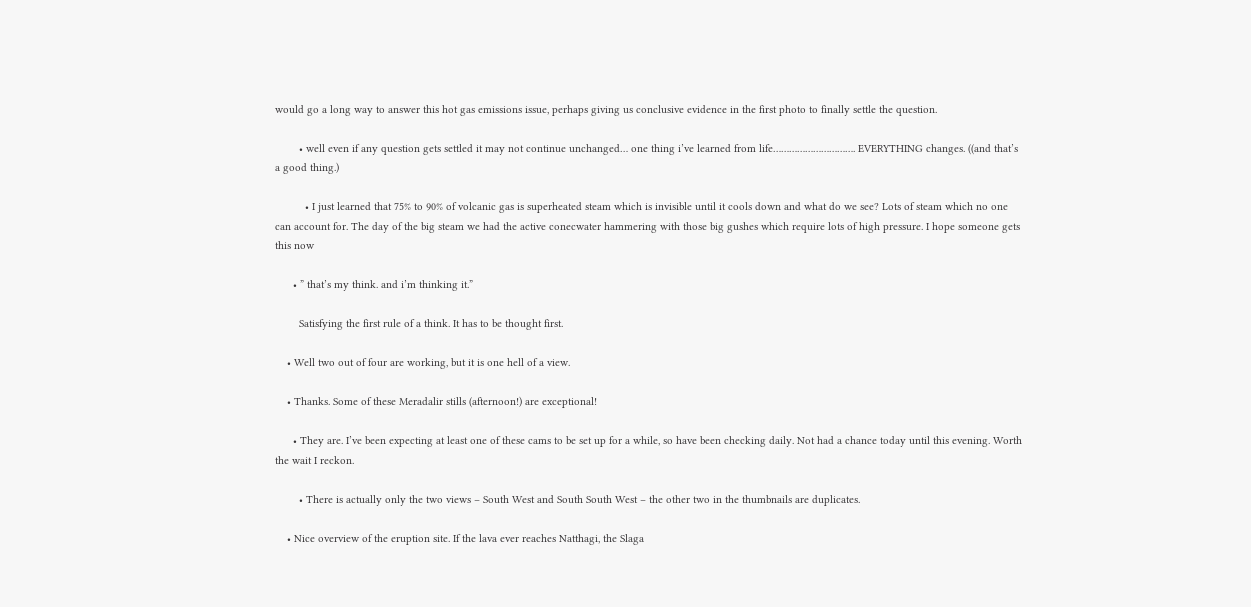would go a long way to answer this hot gas emissions issue, perhaps giving us conclusive evidence in the first photo to finally settle the question.

        • well even if any question gets settled it may not continue unchanged… one thing i’ve learned from life…………………………. EVERYTHING changes. ((and that’s a good thing.)

          • I just learned that 75% to 90% of volcanic gas is superheated steam which is invisible until it cools down and what do we see? Lots of steam which no one can account for. The day of the big steam we had the active conecwater hammering with those big gushes which require lots of high pressure. I hope someone gets this now

      • ” that’s my think. and i’m thinking it.”

        Satisfying the first rule of a think. It has to be thought first.

    • Well two out of four are working, but it is one hell of a view.

    • Thanks. Some of these Meradalir stills (afternoon!) are exceptional!

      • They are. I’ve been expecting at least one of these cams to be set up for a while, so have been checking daily. Not had a chance today until this evening. Worth the wait I reckon.

        • There is actually only the two views – South West and South South West – the other two in the thumbnails are duplicates.

    • Nice overview of the eruption site. If the lava ever reaches Natthagi, the Slaga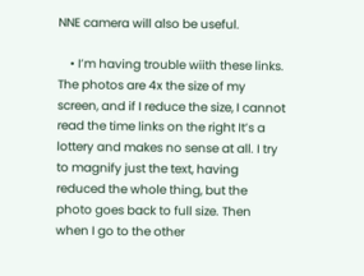NNE camera will also be useful.

    • I’m having trouble wiith these links. The photos are 4x the size of my screen, and if I reduce the size, I cannot read the time links on the right It’s a lottery and makes no sense at all. I try to magnify just the text, having reduced the whole thing, but the photo goes back to full size. Then when I go to the other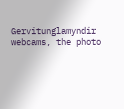Gervitunglamyndir webcams, the photo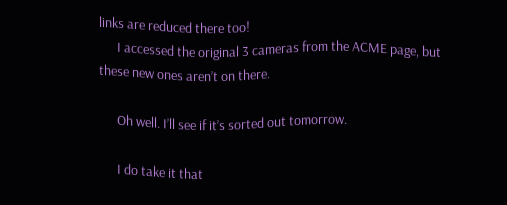links are reduced there too!
      I accessed the original 3 cameras from the ACME page, but these new ones aren’t on there.

      Oh well. I’ll see if it’s sorted out tomorrow.

      I do take it that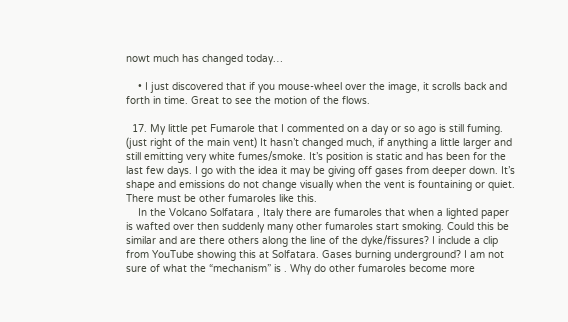nowt much has changed today…

    • I just discovered that if you mouse-wheel over the image, it scrolls back and forth in time. Great to see the motion of the flows.

  17. My little pet Fumarole that I commented on a day or so ago is still fuming. (just right of the main vent) It hasn’t changed much, if anything a little larger and still emitting very white fumes/smoke. It’s position is static and has been for the last few days. I go with the idea it may be giving off gases from deeper down. It’s shape and emissions do not change visually when the vent is fountaining or quiet. There must be other fumaroles like this.
    In the Volcano Solfatara , Italy there are fumaroles that when a lighted paper is wafted over then suddenly many other fumaroles start smoking. Could this be similar and are there others along the line of the dyke/fissures? I include a clip from YouTube showing this at Solfatara. Gases burning underground? I am not sure of what the “mechanism” is . Why do other fumaroles become more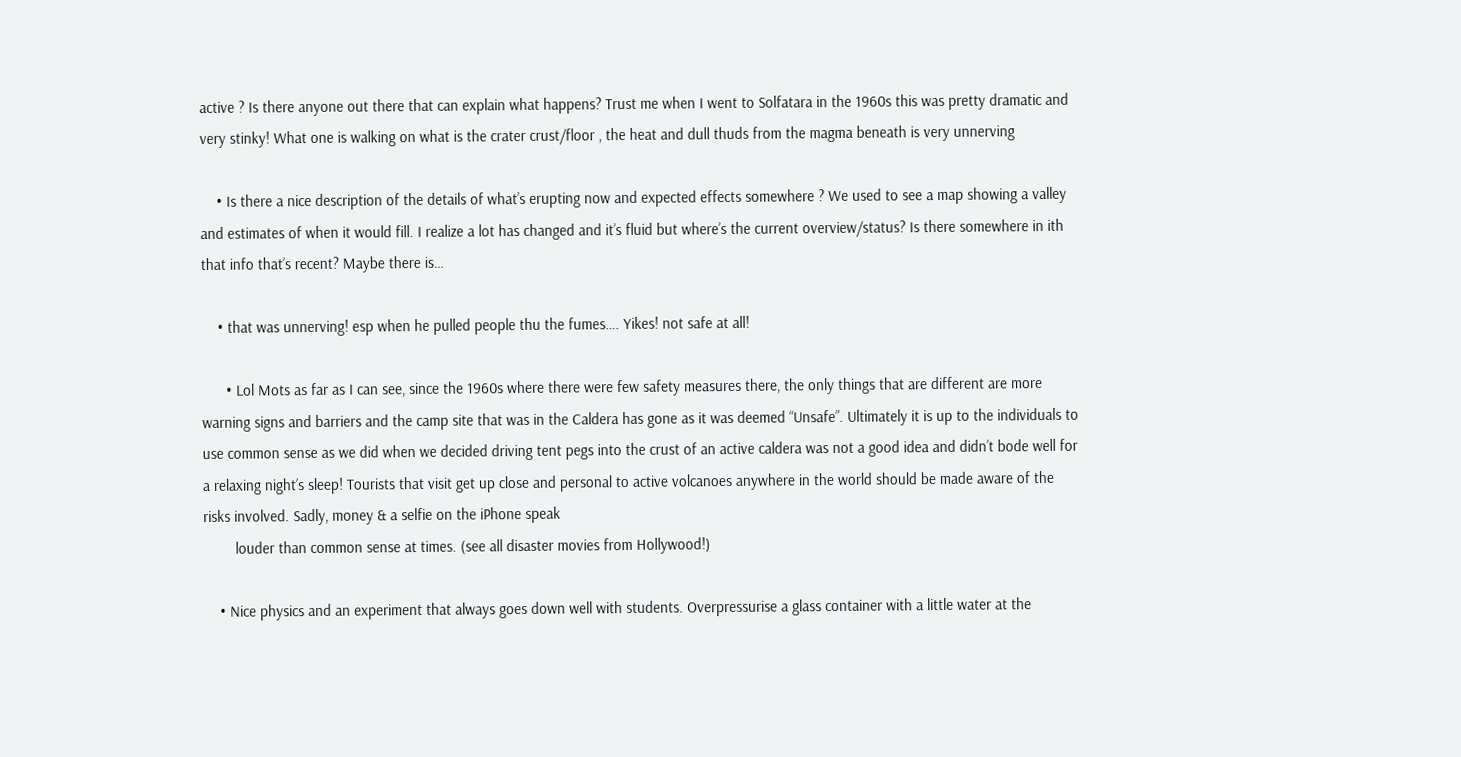active ? Is there anyone out there that can explain what happens? Trust me when I went to Solfatara in the 1960s this was pretty dramatic and very stinky! What one is walking on what is the crater crust/floor , the heat and dull thuds from the magma beneath is very unnerving

    • Is there a nice description of the details of what’s erupting now and expected effects somewhere ? We used to see a map showing a valley and estimates of when it would fill. I realize a lot has changed and it’s fluid but where’s the current overview/status? Is there somewhere in ith that info that’s recent? Maybe there is…

    • that was unnerving! esp when he pulled people thu the fumes…. Yikes! not safe at all!

      • Lol Mots as far as I can see, since the 1960s where there were few safety measures there, the only things that are different are more warning signs and barriers and the camp site that was in the Caldera has gone as it was deemed “Unsafe”. Ultimately it is up to the individuals to use common sense as we did when we decided driving tent pegs into the crust of an active caldera was not a good idea and didn’t bode well for a relaxing night’s sleep! Tourists that visit get up close and personal to active volcanoes anywhere in the world should be made aware of the risks involved. Sadly, money & a selfie on the iPhone speak
        louder than common sense at times. (see all disaster movies from Hollywood!)

    • Nice physics and an experiment that always goes down well with students. Overpressurise a glass container with a little water at the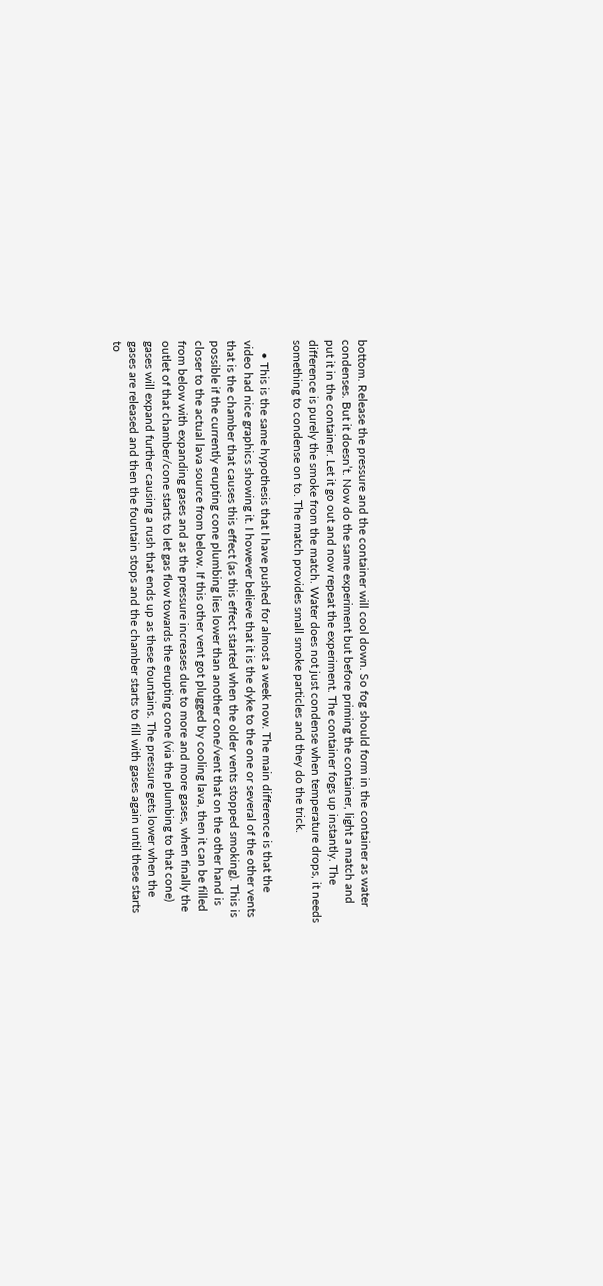bottom. Release the pressure and the container will cool down. So fog should form in the container as water condenses. But it doesn’t. Now do the same experiment but before priming the container, light a match and put it in the container. Let it go out and now repeat the experiment. The container fogs up instantly. The difference is purely the smoke from the match. Water does not just condense when temperature drops, it needs something to condense on to. The match provides small smoke particles and they do the trick.

    • This is the same hypothesis that I have pushed for almost a week now. The main difference is that the video had nice graphics showing it. I however believe that it is the dyke to the one or several of the other vents that is the chamber that causes this effect (as this effect started when the older vents stopped smoking). This is possible if the currently erupting cone plumbing lies lower than another cone/vent that on the other hand is closer to the actual lava source from below. If this other vent got plugged by cooling lava, then it can be filled from below with expanding gases and as the pressure increases due to more and more gases, when finally the outlet of that chamber/cone starts to let gas flow towards the erupting cone (via the plumbing to that cone) gases will expand further causing a rush that ends up as these fountains. The pressure gets lower when the gases are released and then the fountain stops and the chamber starts to fill with gases again until these starts to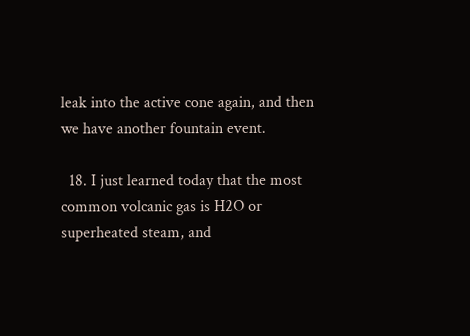leak into the active cone again, and then we have another fountain event.

  18. I just learned today that the most common volcanic gas is H2O or superheated steam, and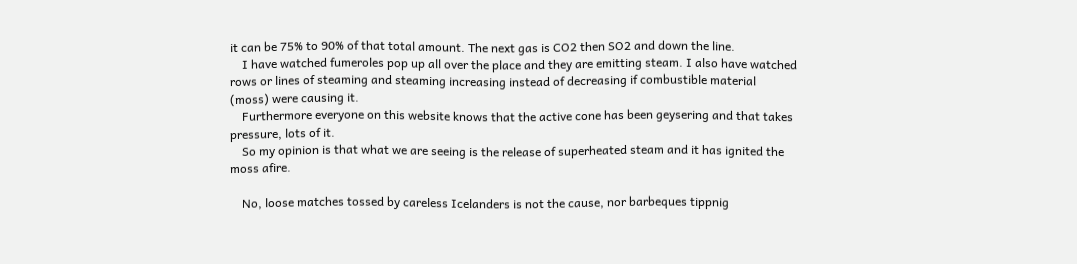it can be 75% to 90% of that total amount. The next gas is CO2 then SO2 and down the line.
    I have watched fumeroles pop up all over the place and they are emitting steam. I also have watched rows or lines of steaming and steaming increasing instead of decreasing if combustible material (moss) were causing it.
    Furthermore everyone on this website knows that the active cone has been geysering and that takes pressure, lots of it.
    So my opinion is that what we are seeing is the release of superheated steam and it has ignited the moss afire.

    No, loose matches tossed by careless Icelanders is not the cause, nor barbeques tippnig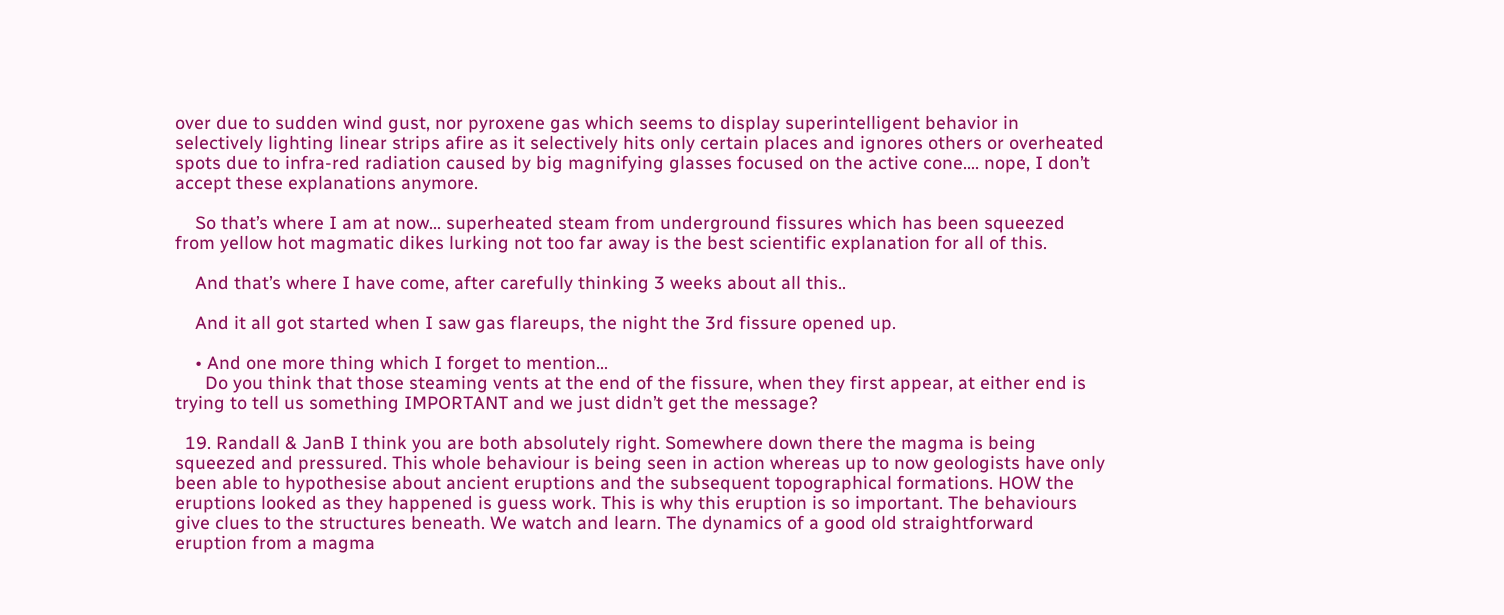over due to sudden wind gust, nor pyroxene gas which seems to display superintelligent behavior in selectively lighting linear strips afire as it selectively hits only certain places and ignores others or overheated spots due to infra-red radiation caused by big magnifying glasses focused on the active cone…. nope, I don’t accept these explanations anymore.

    So that’s where I am at now… superheated steam from underground fissures which has been squeezed from yellow hot magmatic dikes lurking not too far away is the best scientific explanation for all of this.

    And that’s where I have come, after carefully thinking 3 weeks about all this..

    And it all got started when I saw gas flareups, the night the 3rd fissure opened up.

    • And one more thing which I forget to mention…
      Do you think that those steaming vents at the end of the fissure, when they first appear, at either end is trying to tell us something IMPORTANT and we just didn’t get the message?

  19. Randall & JanB I think you are both absolutely right. Somewhere down there the magma is being squeezed and pressured. This whole behaviour is being seen in action whereas up to now geologists have only been able to hypothesise about ancient eruptions and the subsequent topographical formations. HOW the eruptions looked as they happened is guess work. This is why this eruption is so important. The behaviours give clues to the structures beneath. We watch and learn. The dynamics of a good old straightforward eruption from a magma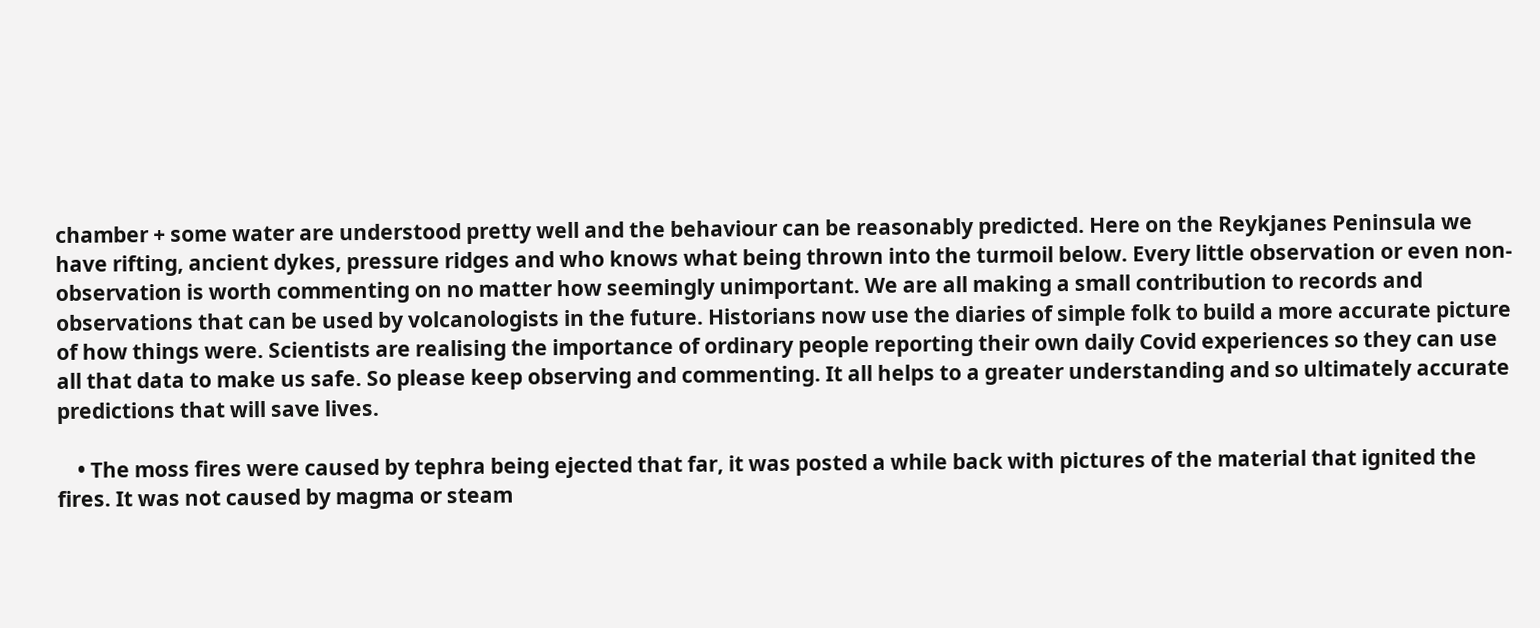chamber + some water are understood pretty well and the behaviour can be reasonably predicted. Here on the Reykjanes Peninsula we have rifting, ancient dykes, pressure ridges and who knows what being thrown into the turmoil below. Every little observation or even non-observation is worth commenting on no matter how seemingly unimportant. We are all making a small contribution to records and observations that can be used by volcanologists in the future. Historians now use the diaries of simple folk to build a more accurate picture of how things were. Scientists are realising the importance of ordinary people reporting their own daily Covid experiences so they can use all that data to make us safe. So please keep observing and commenting. It all helps to a greater understanding and so ultimately accurate predictions that will save lives.

    • The moss fires were caused by tephra being ejected that far, it was posted a while back with pictures of the material that ignited the fires. It was not caused by magma or steam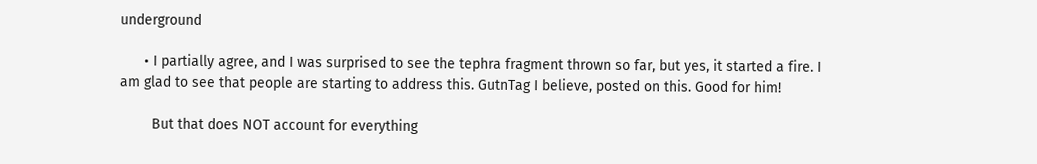underground

      • I partially agree, and I was surprised to see the tephra fragment thrown so far, but yes, it started a fire. I am glad to see that people are starting to address this. GutnTag I believe, posted on this. Good for him!

        But that does NOT account for everything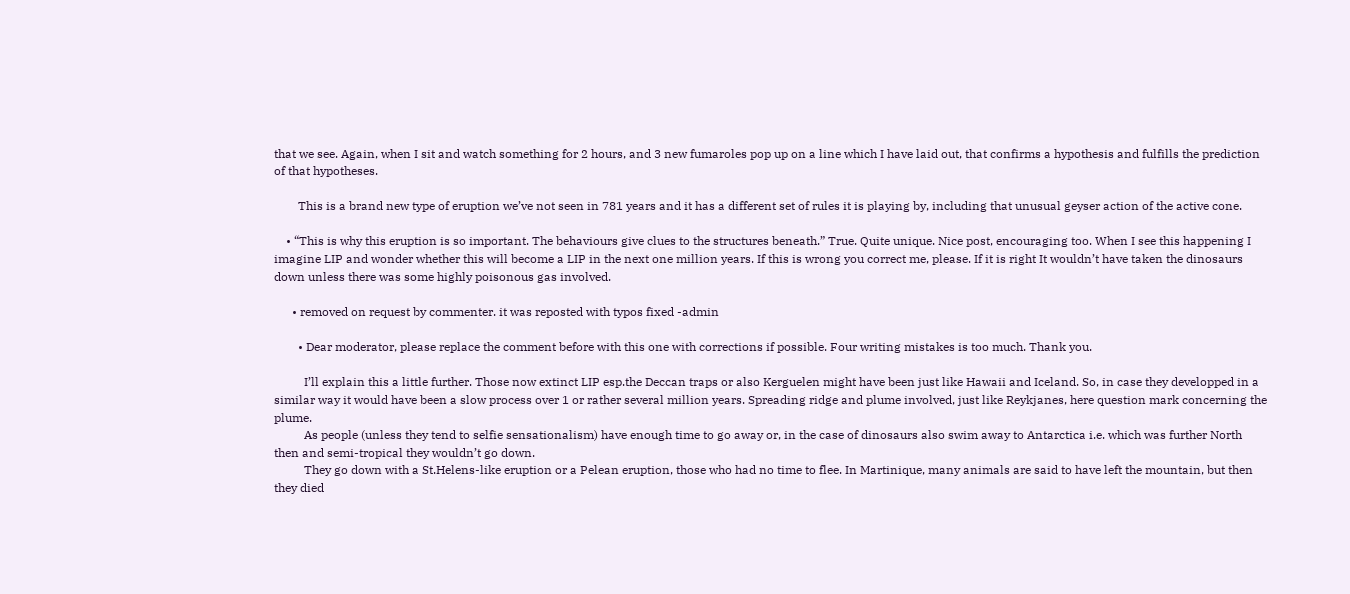that we see. Again, when I sit and watch something for 2 hours, and 3 new fumaroles pop up on a line which I have laid out, that confirms a hypothesis and fulfills the prediction of that hypotheses.

        This is a brand new type of eruption we’ve not seen in 781 years and it has a different set of rules it is playing by, including that unusual geyser action of the active cone.

    • “This is why this eruption is so important. The behaviours give clues to the structures beneath.” True. Quite unique. Nice post, encouraging too. When I see this happening I imagine LIP and wonder whether this will become a LIP in the next one million years. If this is wrong you correct me, please. If it is right It wouldn’t have taken the dinosaurs down unless there was some highly poisonous gas involved.

      • removed on request by commenter. it was reposted with typos fixed -admin

        • Dear moderator, please replace the comment before with this one with corrections if possible. Four writing mistakes is too much. Thank you.

          I’ll explain this a little further. Those now extinct LIP esp.the Deccan traps or also Kerguelen might have been just like Hawaii and Iceland. So, in case they developped in a similar way it would have been a slow process over 1 or rather several million years. Spreading ridge and plume involved, just like Reykjanes, here question mark concerning the plume.
          As people (unless they tend to selfie sensationalism) have enough time to go away or, in the case of dinosaurs also swim away to Antarctica i.e. which was further North then and semi-tropical they wouldn’t go down.
          They go down with a St.Helens-like eruption or a Pelean eruption, those who had no time to flee. In Martinique, many animals are said to have left the mountain, but then they died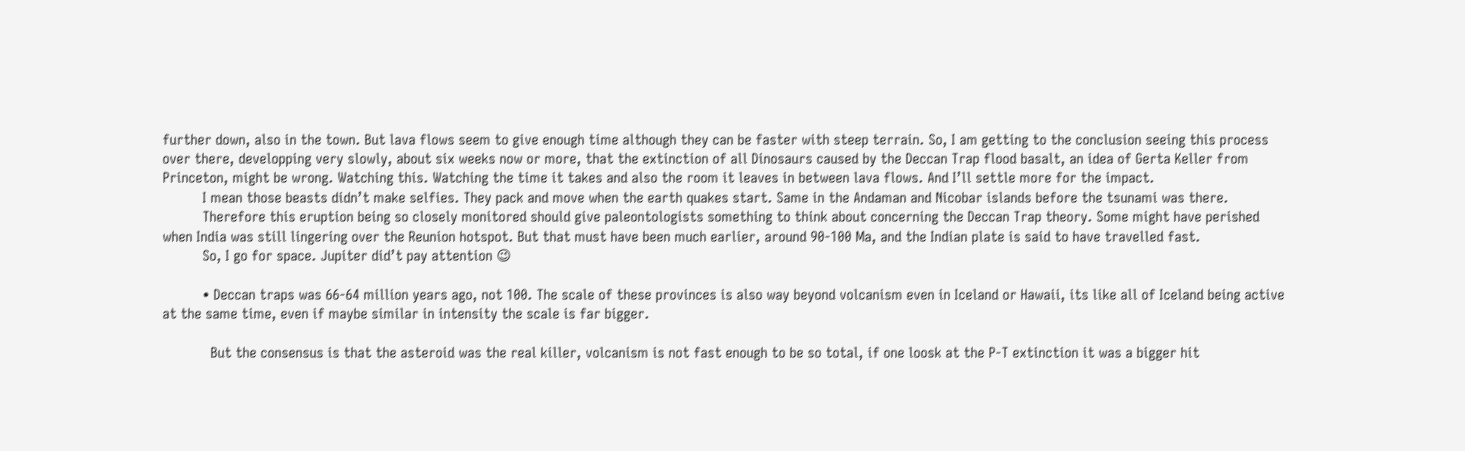further down, also in the town. But lava flows seem to give enough time although they can be faster with steep terrain. So, I am getting to the conclusion seeing this process over there, developping very slowly, about six weeks now or more, that the extinction of all Dinosaurs caused by the Deccan Trap flood basalt, an idea of Gerta Keller from Princeton, might be wrong. Watching this. Watching the time it takes and also the room it leaves in between lava flows. And I’ll settle more for the impact.
          I mean those beasts didn’t make selfies. They pack and move when the earth quakes start. Same in the Andaman and Nicobar islands before the tsunami was there.
          Therefore this eruption being so closely monitored should give paleontologists something to think about concerning the Deccan Trap theory. Some might have perished when India was still lingering over the Reunion hotspot. But that must have been much earlier, around 90-100 Ma, and the Indian plate is said to have travelled fast.
          So, I go for space. Jupiter did’t pay attention 😉

          • Deccan traps was 66-64 million years ago, not 100. The scale of these provinces is also way beyond volcanism even in Iceland or Hawaii, its like all of Iceland being active at the same time, even if maybe similar in intensity the scale is far bigger.

            But the consensus is that the asteroid was the real killer, volcanism is not fast enough to be so total, if one loosk at the P-T extinction it was a bigger hit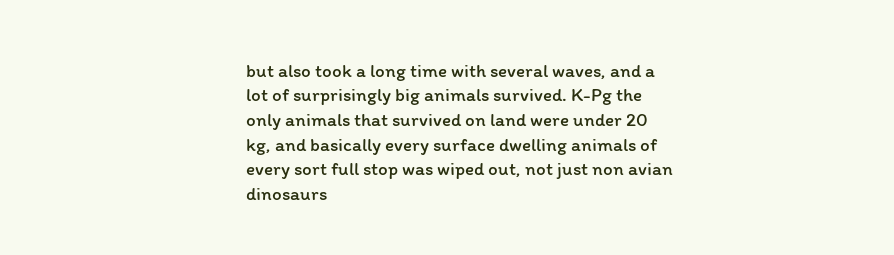but also took a long time with several waves, and a lot of surprisingly big animals survived. K-Pg the only animals that survived on land were under 20 kg, and basically every surface dwelling animals of every sort full stop was wiped out, not just non avian dinosaurs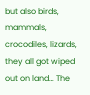but also birds, mammals, crocodiles, lizards, they all got wiped out on land… The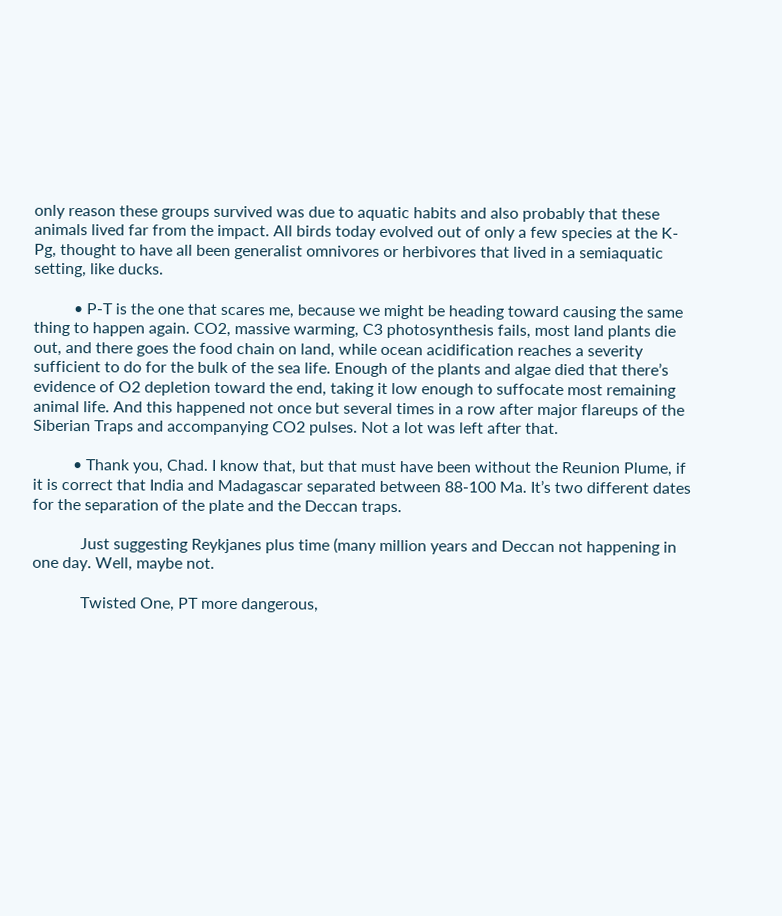only reason these groups survived was due to aquatic habits and also probably that these animals lived far from the impact. All birds today evolved out of only a few species at the K-Pg, thought to have all been generalist omnivores or herbivores that lived in a semiaquatic setting, like ducks.

          • P-T is the one that scares me, because we might be heading toward causing the same thing to happen again. CO2, massive warming, C3 photosynthesis fails, most land plants die out, and there goes the food chain on land, while ocean acidification reaches a severity sufficient to do for the bulk of the sea life. Enough of the plants and algae died that there’s evidence of O2 depletion toward the end, taking it low enough to suffocate most remaining animal life. And this happened not once but several times in a row after major flareups of the Siberian Traps and accompanying CO2 pulses. Not a lot was left after that.

          • Thank you, Chad. I know that, but that must have been without the Reunion Plume, if it is correct that India and Madagascar separated between 88-100 Ma. It’s two different dates for the separation of the plate and the Deccan traps.

            Just suggesting Reykjanes plus time (many million years and Deccan not happening in one day. Well, maybe not.

            Twisted One, PT more dangerous,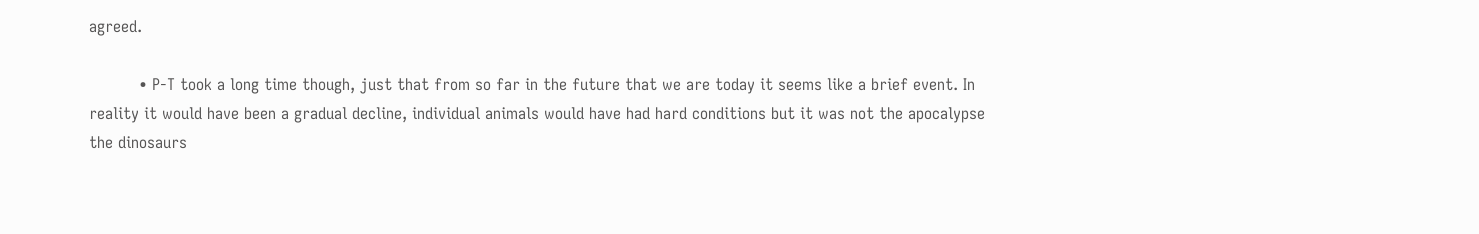agreed.

          • P-T took a long time though, just that from so far in the future that we are today it seems like a brief event. In reality it would have been a gradual decline, individual animals would have had hard conditions but it was not the apocalypse the dinosaurs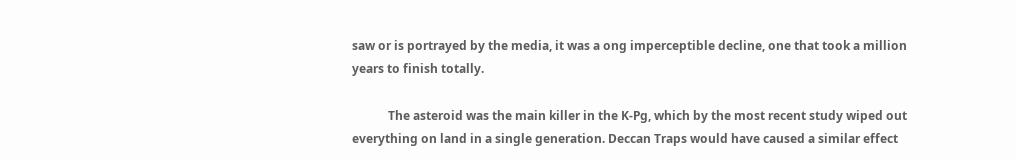saw or is portrayed by the media, it was a ong imperceptible decline, one that took a million years to finish totally.

            The asteroid was the main killer in the K-Pg, which by the most recent study wiped out everything on land in a single generation. Deccan Traps would have caused a similar effect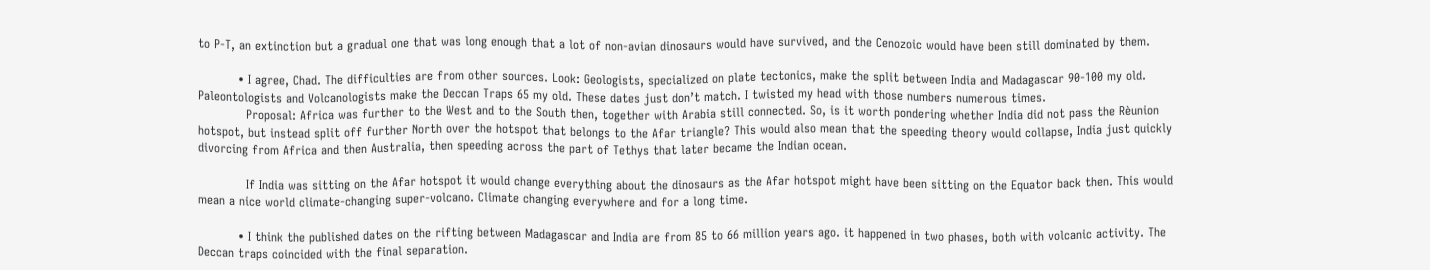to P-T, an extinction but a gradual one that was long enough that a lot of non-avian dinosaurs would have survived, and the Cenozoic would have been still dominated by them.

          • I agree, Chad. The difficulties are from other sources. Look: Geologists, specialized on plate tectonics, make the split between India and Madagascar 90-100 my old. Paleontologists and Volcanologists make the Deccan Traps 65 my old. These dates just don’t match. I twisted my head with those numbers numerous times.
            Proposal: Africa was further to the West and to the South then, together with Arabia still connected. So, is it worth pondering whether India did not pass the Rèunion hotspot, but instead split off further North over the hotspot that belongs to the Afar triangle? This would also mean that the speeding theory would collapse, India just quickly divorcing from Africa and then Australia, then speeding across the part of Tethys that later became the Indian ocean.

            If India was sitting on the Afar hotspot it would change everything about the dinosaurs as the Afar hotspot might have been sitting on the Equator back then. This would mean a nice world climate-changing super-volcano. Climate changing everywhere and for a long time.

          • I think the published dates on the rifting between Madagascar and India are from 85 to 66 million years ago. it happened in two phases, both with volcanic activity. The Deccan traps coincided with the final separation.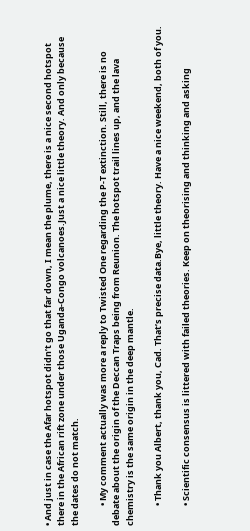• And just in case the Afar hotspot didn’t go that far down, I mean the plume, there is a nice second hotspot there in the African rift zone under those Uganda-Congo volcanoes.Just a nice little theory. And only because the dates do not match.

          • My comment actually was more a reply to Twisted One regarding the P-T extinction. Still, there is no debate about the origin of the Deccan Traps being from Reunion. The hotspot trail lines up, and the lava chemistry is the same origin in the deep mantle.

          • Thank you Albert, thank you, Cad. That’s precise data.Bye, little theory. Have a nice weekend, both of you.

          • Scientific consensus is littered with failed theories. Keep on theorising and thinking and asking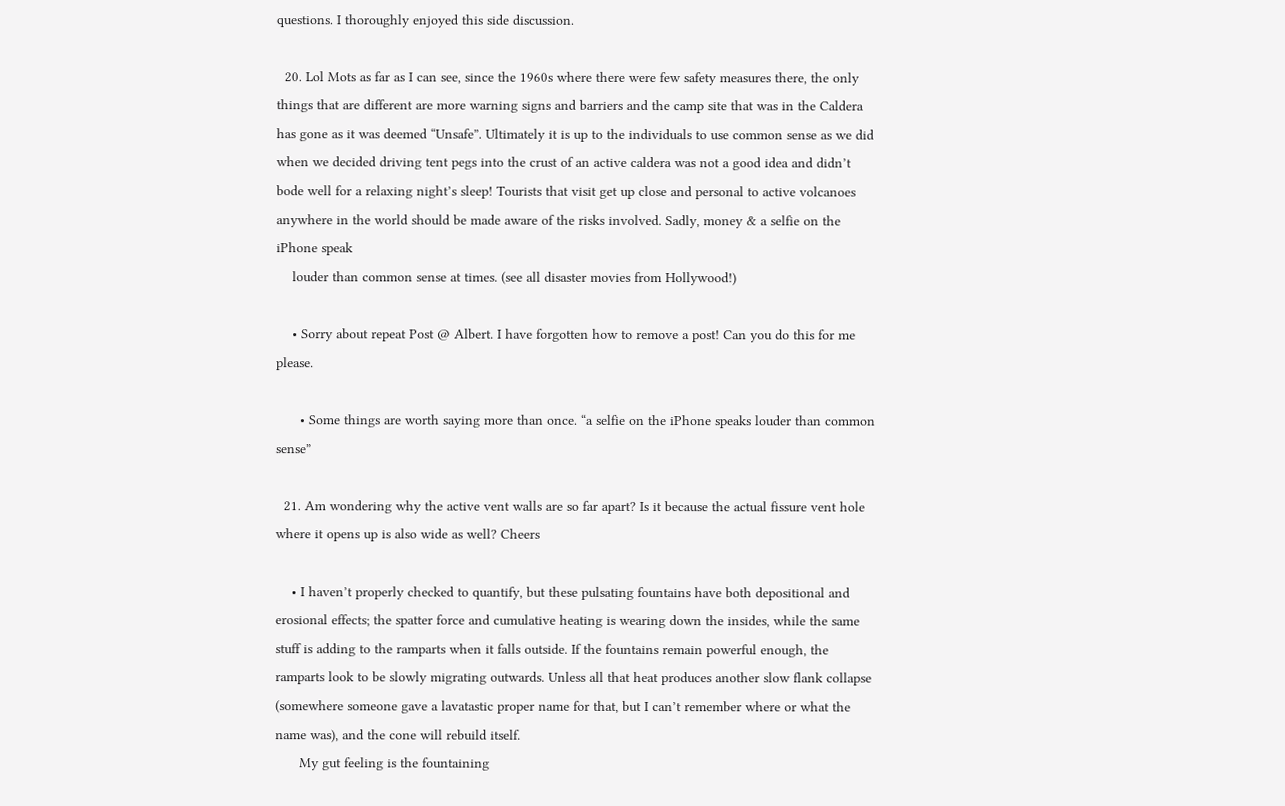questions. I thoroughly enjoyed this side discussion.

  20. Lol Mots as far as I can see, since the 1960s where there were few safety measures there, the only things that are different are more warning signs and barriers and the camp site that was in the Caldera has gone as it was deemed “Unsafe”. Ultimately it is up to the individuals to use common sense as we did when we decided driving tent pegs into the crust of an active caldera was not a good idea and didn’t bode well for a relaxing night’s sleep! Tourists that visit get up close and personal to active volcanoes anywhere in the world should be made aware of the risks involved. Sadly, money & a selfie on the iPhone speak
    louder than common sense at times. (see all disaster movies from Hollywood!)

    • Sorry about repeat Post @ Albert. I have forgotten how to remove a post! Can you do this for me please.

      • Some things are worth saying more than once. “a selfie on the iPhone speaks louder than common sense”

  21. Am wondering why the active vent walls are so far apart? Is it because the actual fissure vent hole where it opens up is also wide as well? Cheers

    • I haven’t properly checked to quantify, but these pulsating fountains have both depositional and erosional effects; the spatter force and cumulative heating is wearing down the insides, while the same stuff is adding to the ramparts when it falls outside. If the fountains remain powerful enough, the ramparts look to be slowly migrating outwards. Unless all that heat produces another slow flank collapse (somewhere someone gave a lavatastic proper name for that, but I can’t remember where or what the name was), and the cone will rebuild itself.
      My gut feeling is the fountaining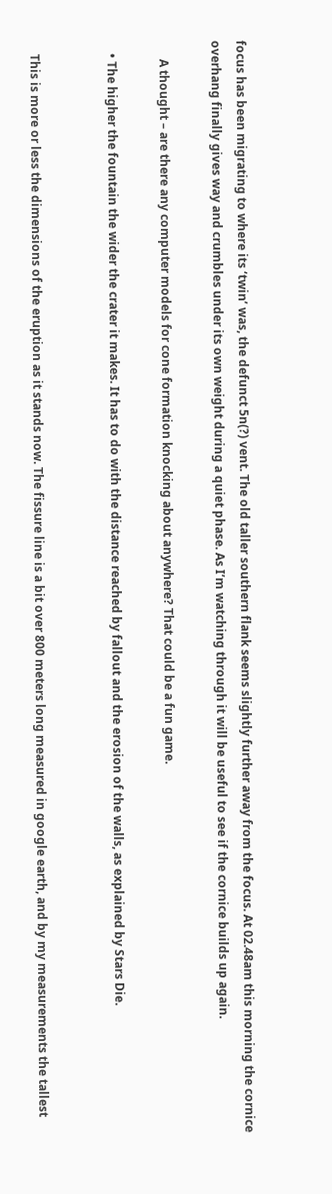focus has been migrating to where its ‘twin’ was, the defunct 5n(?) vent. The old taller southern flank seems slightly further away from the focus. At 02.48am this morning the cornice overhang finally gives way and crumbles under its own weight during a quiet phase. As I’m watching through it will be useful to see if the cornice builds up again.

      A thought – are there any computer models for cone formation knocking about anywhere? That could be a fun game.

    • The higher the fountain the wider the crater it makes. It has to do with the distance reached by fallout and the erosion of the walls, as explained by Stars Die.


    This is more or less the dimensions of the eruption as it stands now. The fissure line is a bit over 800 meters long measured in google earth, and by my measurements the tallest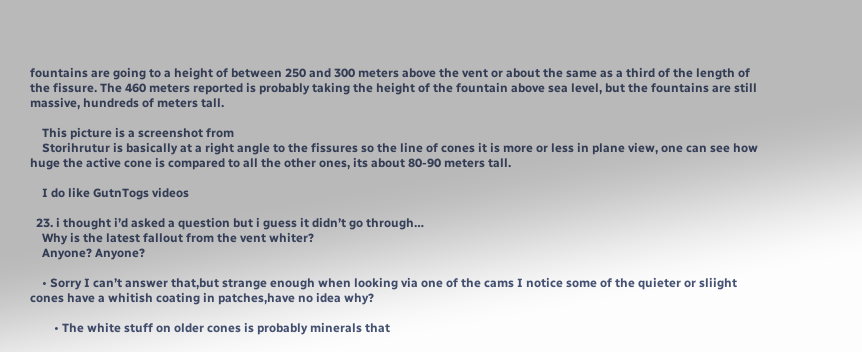fountains are going to a height of between 250 and 300 meters above the vent or about the same as a third of the length of the fissure. The 460 meters reported is probably taking the height of the fountain above sea level, but the fountains are still massive, hundreds of meters tall.

    This picture is a screenshot from
    Storihrutur is basically at a right angle to the fissures so the line of cones it is more or less in plane view, one can see how huge the active cone is compared to all the other ones, its about 80-90 meters tall.

    I do like GutnTogs videos

  23. i thought i’d asked a question but i guess it didn’t go through…
    Why is the latest fallout from the vent whiter?
    Anyone? Anyone?

    • Sorry I can’t answer that,but strange enough when looking via one of the cams I notice some of the quieter or sliight cones have a whitish coating in patches,have no idea why?

        • The white stuff on older cones is probably minerals that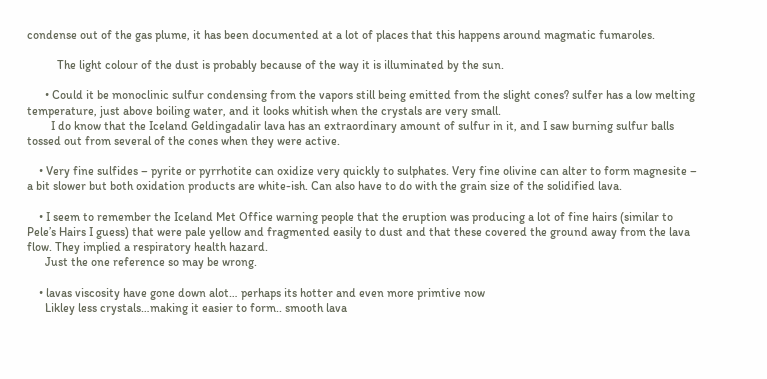condense out of the gas plume, it has been documented at a lot of places that this happens around magmatic fumaroles.

          The light colour of the dust is probably because of the way it is illuminated by the sun.

      • Could it be monoclinic sulfur condensing from the vapors still being emitted from the slight cones? sulfer has a low melting temperature, just above boiling water, and it looks whitish when the crystals are very small.
        I do know that the Iceland Geldingadalir lava has an extraordinary amount of sulfur in it, and I saw burning sulfur balls tossed out from several of the cones when they were active.

    • Very fine sulfides – pyrite or pyrrhotite can oxidize very quickly to sulphates. Very fine olivine can alter to form magnesite – a bit slower but both oxidation products are white-ish. Can also have to do with the grain size of the solidified lava.

    • I seem to remember the Iceland Met Office warning people that the eruption was producing a lot of fine hairs (similar to Pele’s Hairs I guess) that were pale yellow and fragmented easily to dust and that these covered the ground away from the lava flow. They implied a respiratory health hazard.
      Just the one reference so may be wrong.

    • lavas viscosity have gone down alot… perhaps its hotter and even more primtive now
      Likley less crystals…making it easier to form.. smooth lava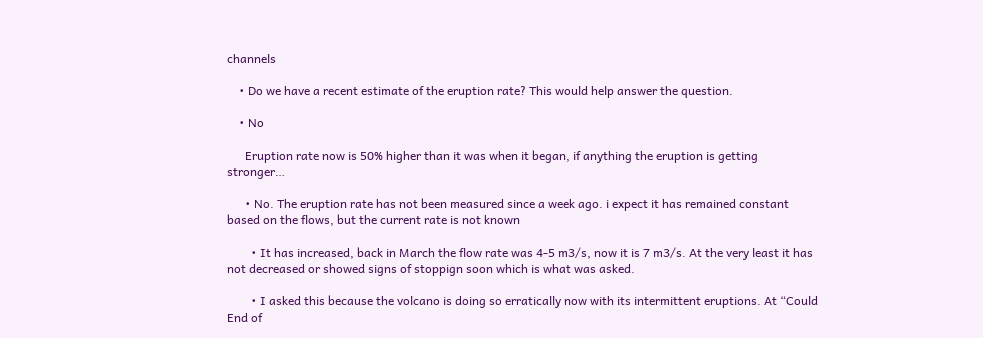channels

    • Do we have a recent estimate of the eruption rate? This would help answer the question.

    • No

      Eruption rate now is 50% higher than it was when it began, if anything the eruption is getting stronger…

      • No. The eruption rate has not been measured since a week ago. i expect it has remained constant based on the flows, but the current rate is not known

        • It has increased, back in March the flow rate was 4-5 m3/s, now it is 7 m3/s. At the very least it has not decreased or showed signs of stoppign soon which is what was asked.

        • I asked this because the volcano is doing so erratically now with its intermittent eruptions. At “Could End of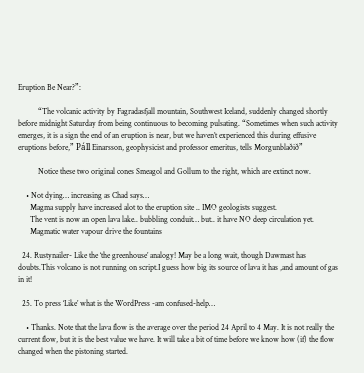Eruption Be Near?”:

          “The volcanic activity by Fagradasfjall mountain, Southwest Iceland, suddenly changed shortly before midnight Saturday from being continuous to becoming pulsating. “Sometimes when such activity emerges, it is a sign the end of an eruption is near, but we haven’t experienced this during effusive eruptions before,” Páll Einarsson, geophysicist and professor emeritus, tells Morgunblaðið”

          Notice these two original cones Smeagol and Gollum to the right, which are extinct now.

    • Not dying… increasing as Chad says…
      Magma supply have increased alot to the eruption site .. IMO geologists suggest.
      The vent is now an open lava lake.. bubbling conduit… but.. it have NO deep circulation yet.
      Magmatic water vapour drive the fountains

  24. Rustynailer- Like the ‘the greenhouse’ analogy! May be a long wait, though Dawmast has doubts.This volcano is not running on script.I guess how big its source of lava it has ,and amount of gas in it!

  25. To press ‘Like’ what is the WordPress -am confused-help…

    • Thanks. Note that the lava flow is the average over the period 24 April to 4 May. It is not really the current flow, but it is the best value we have. It will take a bit of time before we know how (if) the flow changed when the pistoning started.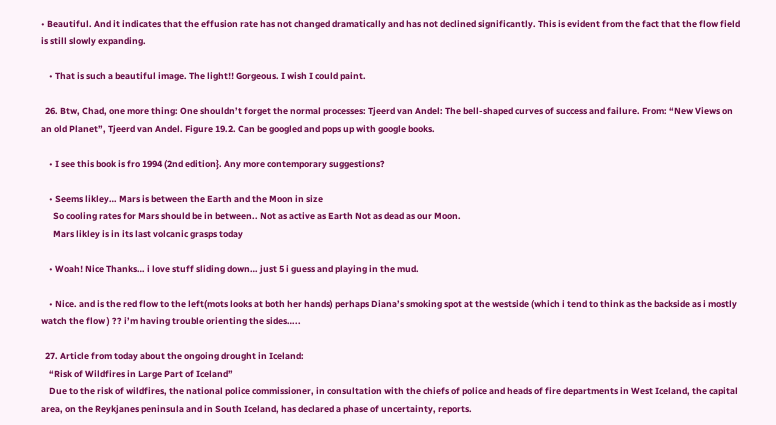• Beautiful. And it indicates that the effusion rate has not changed dramatically and has not declined significantly. This is evident from the fact that the flow field is still slowly expanding.

    • That is such a beautiful image. The light!! Gorgeous. I wish I could paint.

  26. Btw, Chad, one more thing: One shouldn’t forget the normal processes: Tjeerd van Andel: The bell-shaped curves of success and failure. From: “New Views on an old Planet”, Tjeerd van Andel. Figure 19.2. Can be googled and pops up with google books.

    • I see this book is fro 1994 (2nd edition}. Any more contemporary suggestions?

    • Seems likley… Mars is between the Earth and the Moon in size
      So cooling rates for Mars should be in between.. Not as active as Earth Not as dead as our Moon.
      Mars likley is in its last volcanic grasps today

    • Woah! Nice Thanks… i love stuff sliding down… just 5 i guess and playing in the mud.

    • Nice. and is the red flow to the left(mots looks at both her hands) perhaps Diana’s smoking spot at the westside (which i tend to think as the backside as i mostly watch the flow ) ?? i’m having trouble orienting the sides…..

  27. Article from today about the ongoing drought in Iceland:
    “Risk of Wildfires in Large Part of Iceland”
    Due to the risk of wildfires, the national police commissioner, in consultation with the chiefs of police and heads of fire departments in West Iceland, the capital area, on the Reykjanes peninsula and in South Iceland, has declared a phase of uncertainty, reports.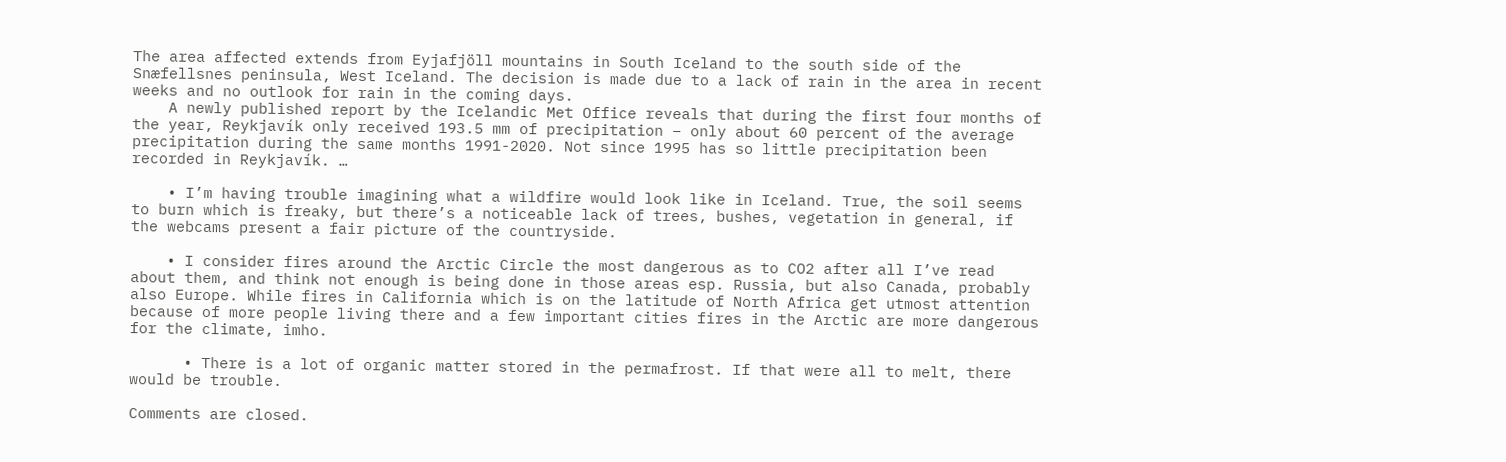The area affected extends from Eyjafjöll mountains in South Iceland to the south side of the Snæfellsnes peninsula, West Iceland. The decision is made due to a lack of rain in the area in recent weeks and no outlook for rain in the coming days.
    A newly published report by the Icelandic Met Office reveals that during the first four months of the year, Reykjavík only received 193.5 mm of precipitation – only about 60 percent of the average precipitation during the same months 1991-2020. Not since 1995 has so little precipitation been recorded in Reykjavík. …

    • I’m having trouble imagining what a wildfire would look like in Iceland. True, the soil seems to burn which is freaky, but there’s a noticeable lack of trees, bushes, vegetation in general, if the webcams present a fair picture of the countryside.

    • I consider fires around the Arctic Circle the most dangerous as to CO2 after all I’ve read about them, and think not enough is being done in those areas esp. Russia, but also Canada, probably also Europe. While fires in California which is on the latitude of North Africa get utmost attention because of more people living there and a few important cities fires in the Arctic are more dangerous for the climate, imho.

      • There is a lot of organic matter stored in the permafrost. If that were all to melt, there would be trouble.

Comments are closed.